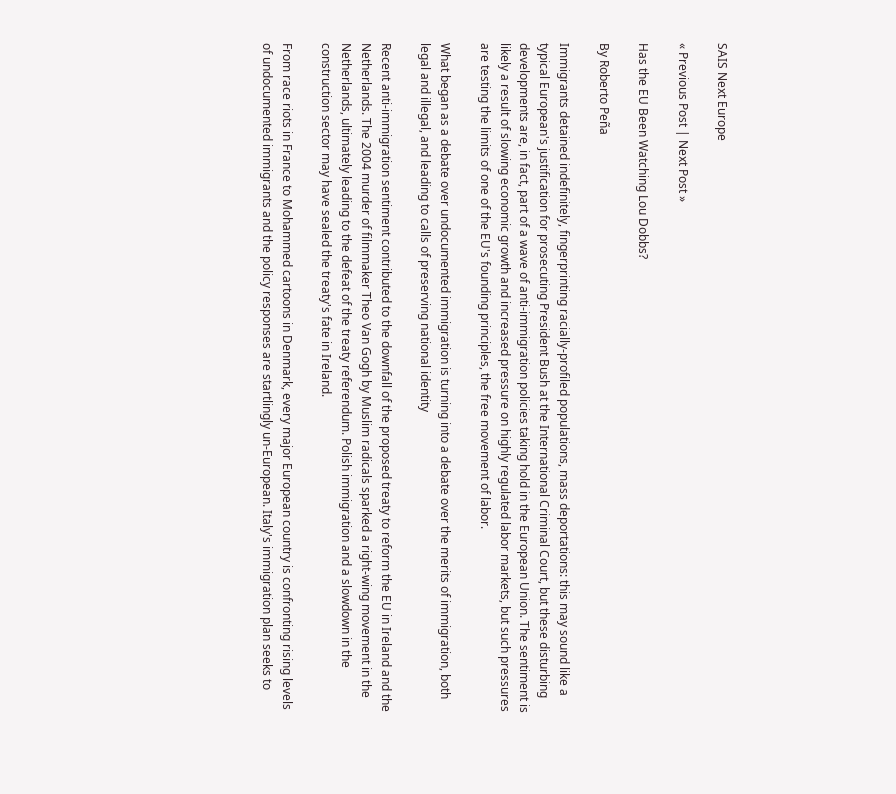SAIS Next Europe

« Previous Post | Next Post »

Has the EU Been Watching Lou Dobbs?

By Roberto Peña

Immigrants detained indefinitely, fingerprinting racially-profiled populations, mass deportations: this may sound like a typical European's justification for prosecuting President Bush at the International Criminal Court, but these disturbing developments are, in fact, part of a wave of anti-immigration policies taking hold in the European Union. The sentiment is likely a result of slowing economic growth and increased pressure on highly regulated labor markets, but such pressures are testing the limits of one of the EU's founding principles, the free movement of labor.

What began as a debate over undocumented immigration is turning into a debate over the merits of immigration, both legal and illegal, and leading to calls of preserving national identity

Recent anti-immigration sentiment contributed to the downfall of the proposed treaty to reform the EU in Ireland and the Netherlands. The 2004 murder of filmmaker Theo Van Gogh by Muslim radicals sparked a right-wing movement in the Netherlands, ultimately leading to the defeat of the treaty referendum. Polish immigration and a slowdown in the construction sector may have sealed the treaty's fate in Ireland.

From race riots in France to Mohammed cartoons in Denmark, every major European country is confronting rising levels of undocumented immigrants and the policy responses are startlingly un-European. Italy's immigration plan seeks to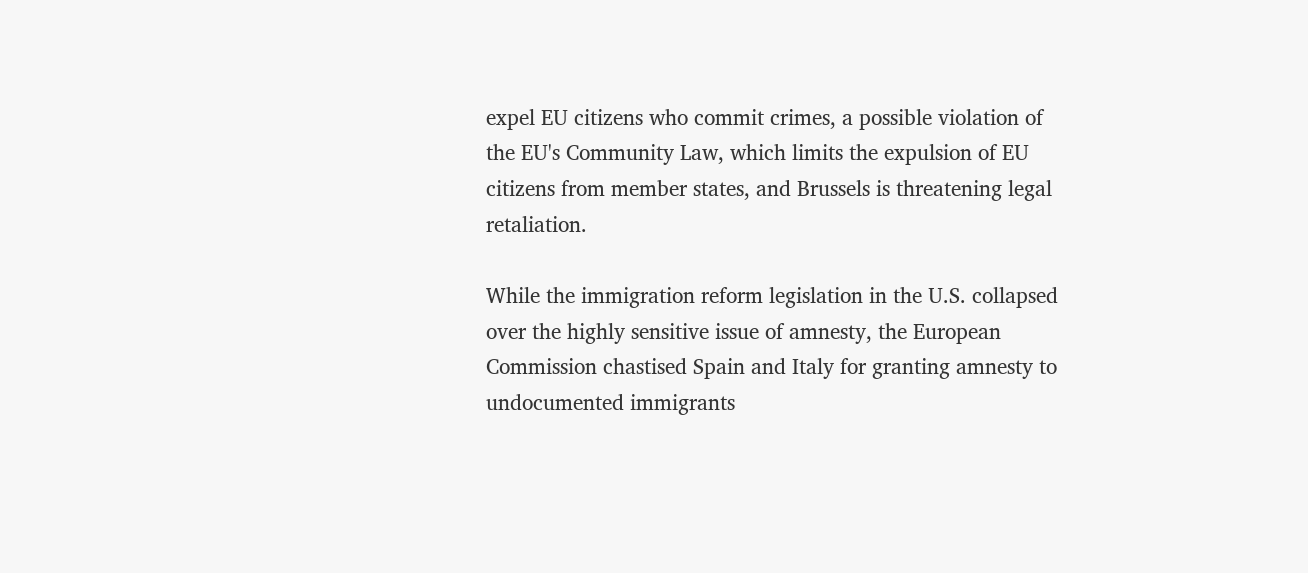expel EU citizens who commit crimes, a possible violation of the EU's Community Law, which limits the expulsion of EU citizens from member states, and Brussels is threatening legal retaliation.

While the immigration reform legislation in the U.S. collapsed over the highly sensitive issue of amnesty, the European Commission chastised Spain and Italy for granting amnesty to undocumented immigrants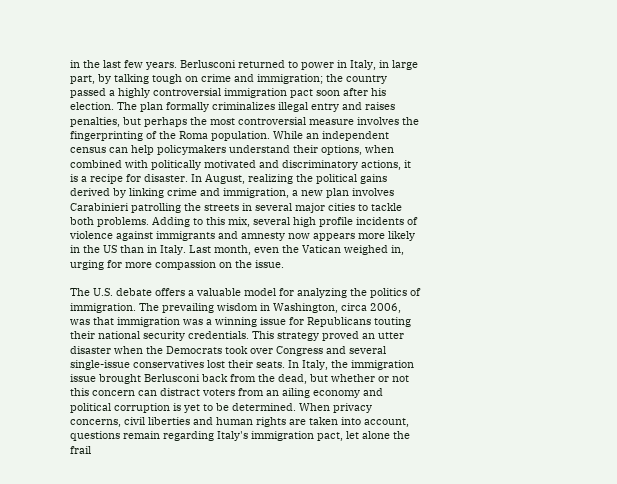in the last few years. Berlusconi returned to power in Italy, in large part, by talking tough on crime and immigration; the country passed a highly controversial immigration pact soon after his election. The plan formally criminalizes illegal entry and raises penalties, but perhaps the most controversial measure involves the fingerprinting of the Roma population. While an independent census can help policymakers understand their options, when combined with politically motivated and discriminatory actions, it is a recipe for disaster. In August, realizing the political gains derived by linking crime and immigration, a new plan involves Carabinieri patrolling the streets in several major cities to tackle both problems. Adding to this mix, several high profile incidents of violence against immigrants and amnesty now appears more likely in the US than in Italy. Last month, even the Vatican weighed in, urging for more compassion on the issue.

The U.S. debate offers a valuable model for analyzing the politics of immigration. The prevailing wisdom in Washington, circa 2006, was that immigration was a winning issue for Republicans touting their national security credentials. This strategy proved an utter disaster when the Democrats took over Congress and several single-issue conservatives lost their seats. In Italy, the immigration issue brought Berlusconi back from the dead, but whether or not this concern can distract voters from an ailing economy and political corruption is yet to be determined. When privacy concerns, civil liberties and human rights are taken into account, questions remain regarding Italy's immigration pact, let alone the frail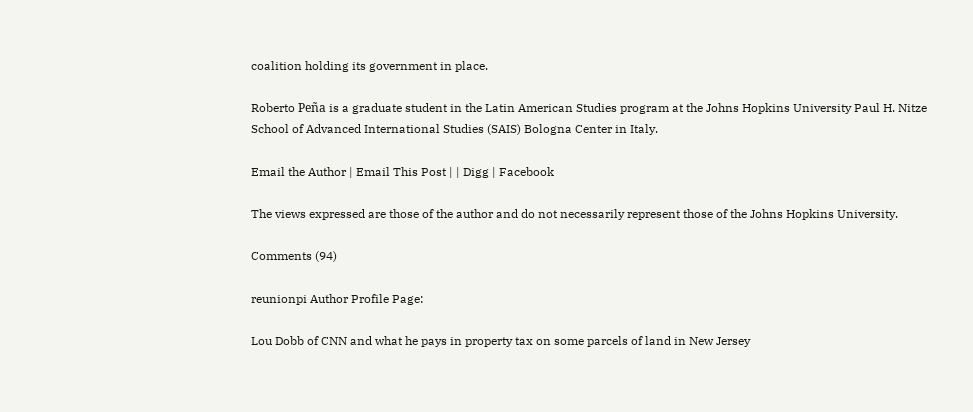coalition holding its government in place.

Roberto Peña is a graduate student in the Latin American Studies program at the Johns Hopkins University Paul H. Nitze School of Advanced International Studies (SAIS) Bologna Center in Italy.

Email the Author | Email This Post | | Digg | Facebook

The views expressed are those of the author and do not necessarily represent those of the Johns Hopkins University.

Comments (94)

reunionpi Author Profile Page:

Lou Dobb of CNN and what he pays in property tax on some parcels of land in New Jersey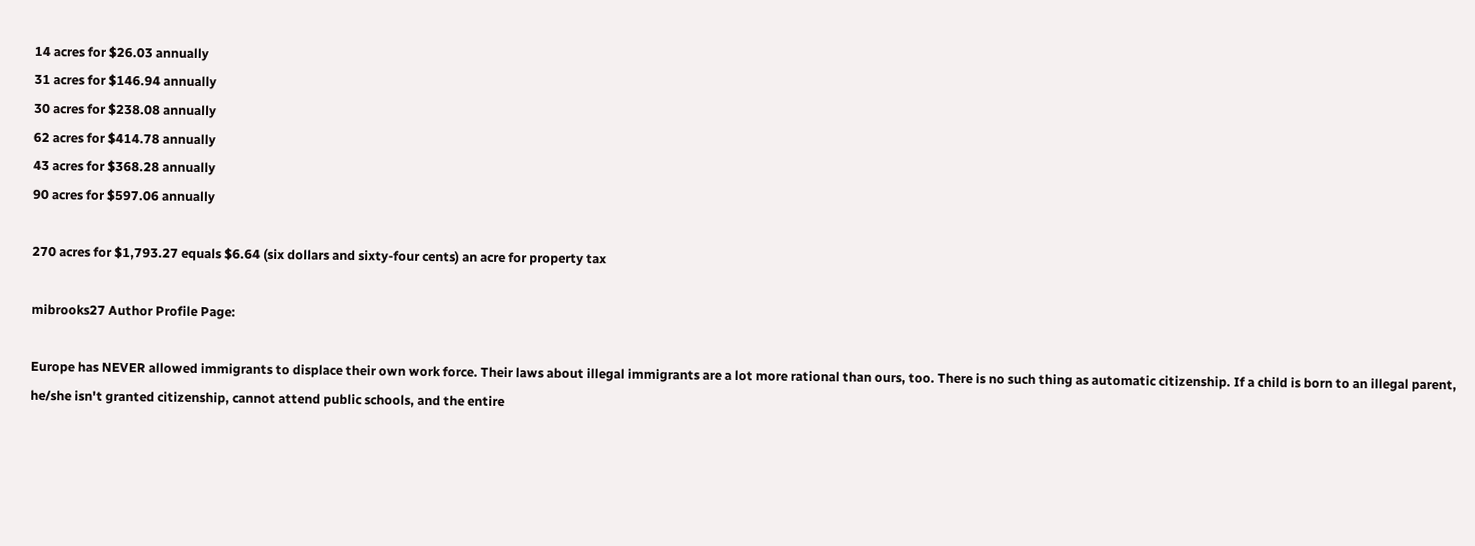14 acres for $26.03 annually
31 acres for $146.94 annually
30 acres for $238.08 annually
62 acres for $414.78 annually
43 acres for $368.28 annually
90 acres for $597.06 annually

270 acres for $1,793.27 equals $6.64 (six dollars and sixty-four cents) an acre for property tax

mibrooks27 Author Profile Page:

Europe has NEVER allowed immigrants to displace their own work force. Their laws about illegal immigrants are a lot more rational than ours, too. There is no such thing as automatic citizenship. If a child is born to an illegal parent, he/she isn't granted citizenship, cannot attend public schools, and the entire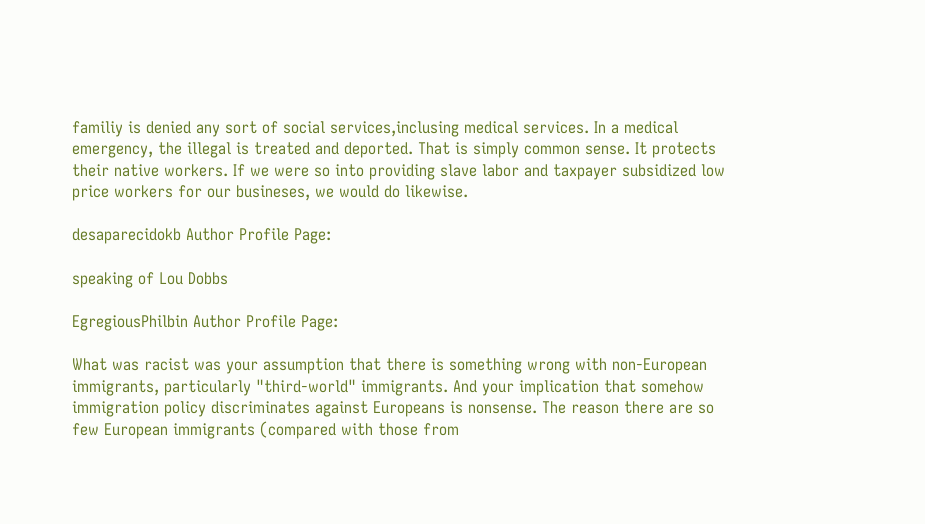familiy is denied any sort of social services,inclusing medical services. In a medical emergency, the illegal is treated and deported. That is simply common sense. It protects their native workers. If we were so into providing slave labor and taxpayer subsidized low price workers for our busineses, we would do likewise.

desaparecidokb Author Profile Page:

speaking of Lou Dobbs

EgregiousPhilbin Author Profile Page:

What was racist was your assumption that there is something wrong with non-European immigrants, particularly "third-world" immigrants. And your implication that somehow immigration policy discriminates against Europeans is nonsense. The reason there are so few European immigrants (compared with those from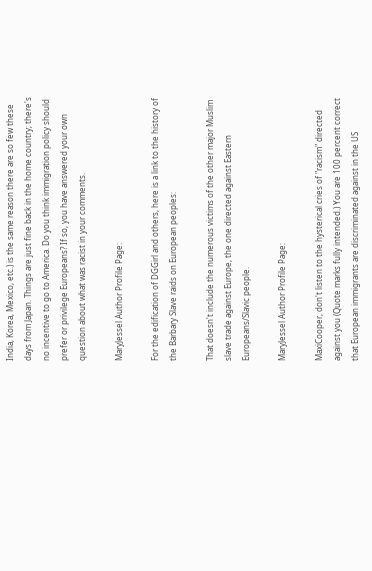India, Korea, Mexico, etc.) is the same reason there are so few these days from Japan. Things are just fine back in the home country; there's no incentive to go to America. Do you think immigration policy should prefer or privilege Europeans? If so, you have answered your own question about what was racist in your comments.

MaryJessel Author Profile Page:

For the edification of DGGirl and others, here is a link to the history of the Barbary Slave raids on European peoples:

That doesn't include the numerous victims of the other major Muslim slave trade against Europe, the one directed against Eastern Europeans/Slavic people.

MaryJessel Author Profile Page:

MaxiCooper, don't listen to the hysterical cries of "racism" directed against you (Quote marks fully intended.) You are 100 percent correct that European immigrants are discriminated against in the US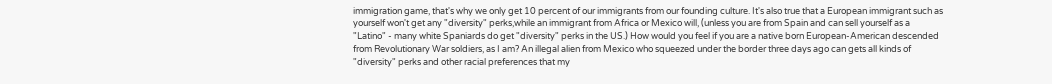immigration game, that's why we only get 10 percent of our immigrants from our founding culture. It's also true that a European immigrant such as yourself won't get any "diversity" perks,while an immigrant from Africa or Mexico will, (unless you are from Spain and can sell yourself as a "Latino" - many white Spaniards do get "diversity" perks in the US.) How would you feel if you are a native born European-American descended from Revolutionary War soldiers, as I am? An illegal alien from Mexico who squeezed under the border three days ago can gets all kinds of "diversity" perks and other racial preferences that my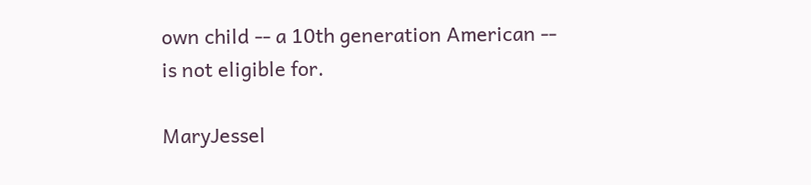own child -- a 10th generation American -- is not eligible for.

MaryJessel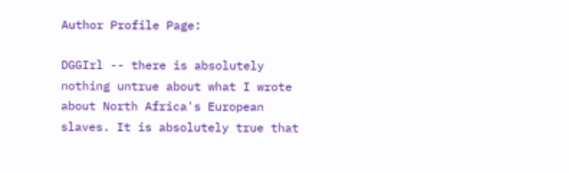Author Profile Page:

DGGIrl -- there is absolutely nothing untrue about what I wrote about North Africa's European slaves. It is absolutely true that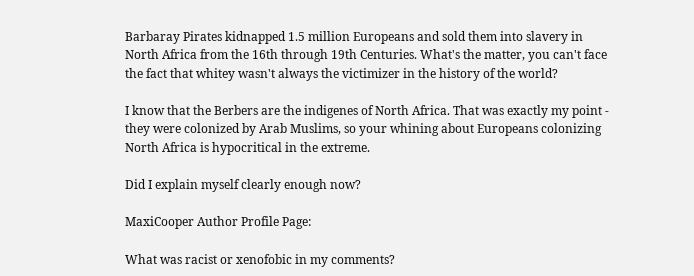Barbaray Pirates kidnapped 1.5 million Europeans and sold them into slavery in North Africa from the 16th through 19th Centuries. What's the matter, you can't face the fact that whitey wasn't always the victimizer in the history of the world?

I know that the Berbers are the indigenes of North Africa. That was exactly my point - they were colonized by Arab Muslims, so your whining about Europeans colonizing North Africa is hypocritical in the extreme.

Did I explain myself clearly enough now?

MaxiCooper Author Profile Page:

What was racist or xenofobic in my comments?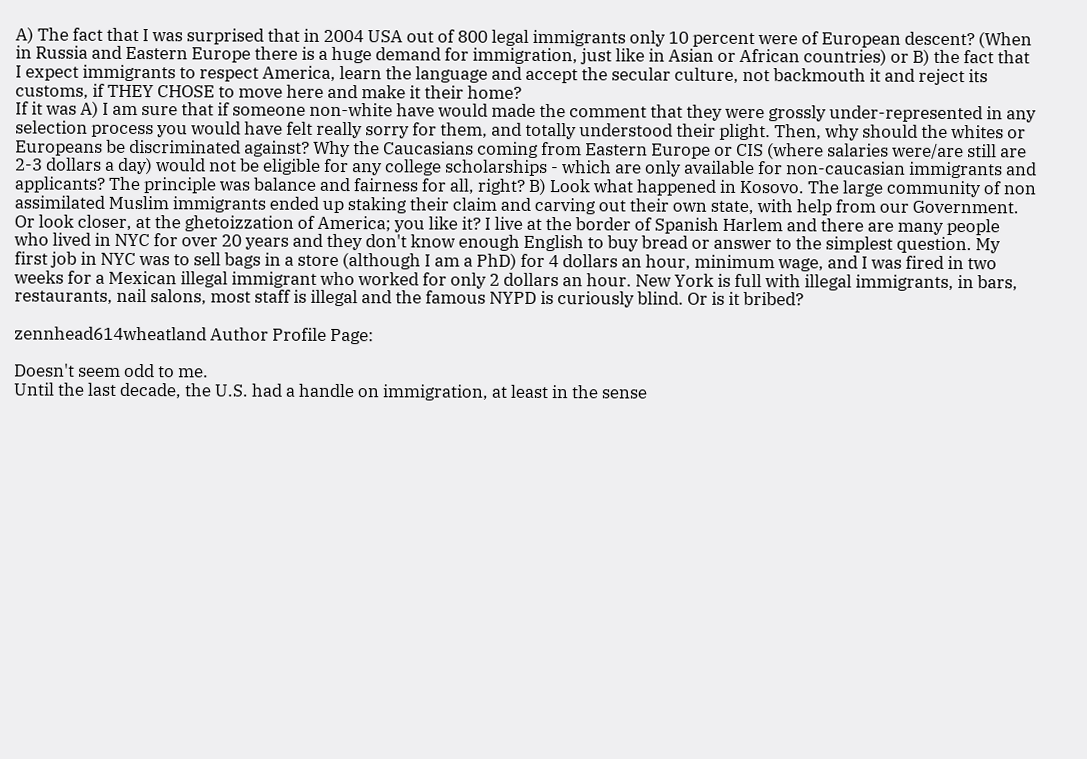A) The fact that I was surprised that in 2004 USA out of 800 legal immigrants only 10 percent were of European descent? (When in Russia and Eastern Europe there is a huge demand for immigration, just like in Asian or African countries) or B) the fact that I expect immigrants to respect America, learn the language and accept the secular culture, not backmouth it and reject its customs, if THEY CHOSE to move here and make it their home?
If it was A) I am sure that if someone non-white have would made the comment that they were grossly under-represented in any selection process you would have felt really sorry for them, and totally understood their plight. Then, why should the whites or Europeans be discriminated against? Why the Caucasians coming from Eastern Europe or CIS (where salaries were/are still are 2-3 dollars a day) would not be eligible for any college scholarships - which are only available for non-caucasian immigrants and applicants? The principle was balance and fairness for all, right? B) Look what happened in Kosovo. The large community of non assimilated Muslim immigrants ended up staking their claim and carving out their own state, with help from our Government. Or look closer, at the ghetoizzation of America; you like it? I live at the border of Spanish Harlem and there are many people who lived in NYC for over 20 years and they don't know enough English to buy bread or answer to the simplest question. My first job in NYC was to sell bags in a store (although I am a PhD) for 4 dollars an hour, minimum wage, and I was fired in two weeks for a Mexican illegal immigrant who worked for only 2 dollars an hour. New York is full with illegal immigrants, in bars, restaurants, nail salons, most staff is illegal and the famous NYPD is curiously blind. Or is it bribed?

zennhead614wheatland Author Profile Page:

Doesn't seem odd to me.
Until the last decade, the U.S. had a handle on immigration, at least in the sense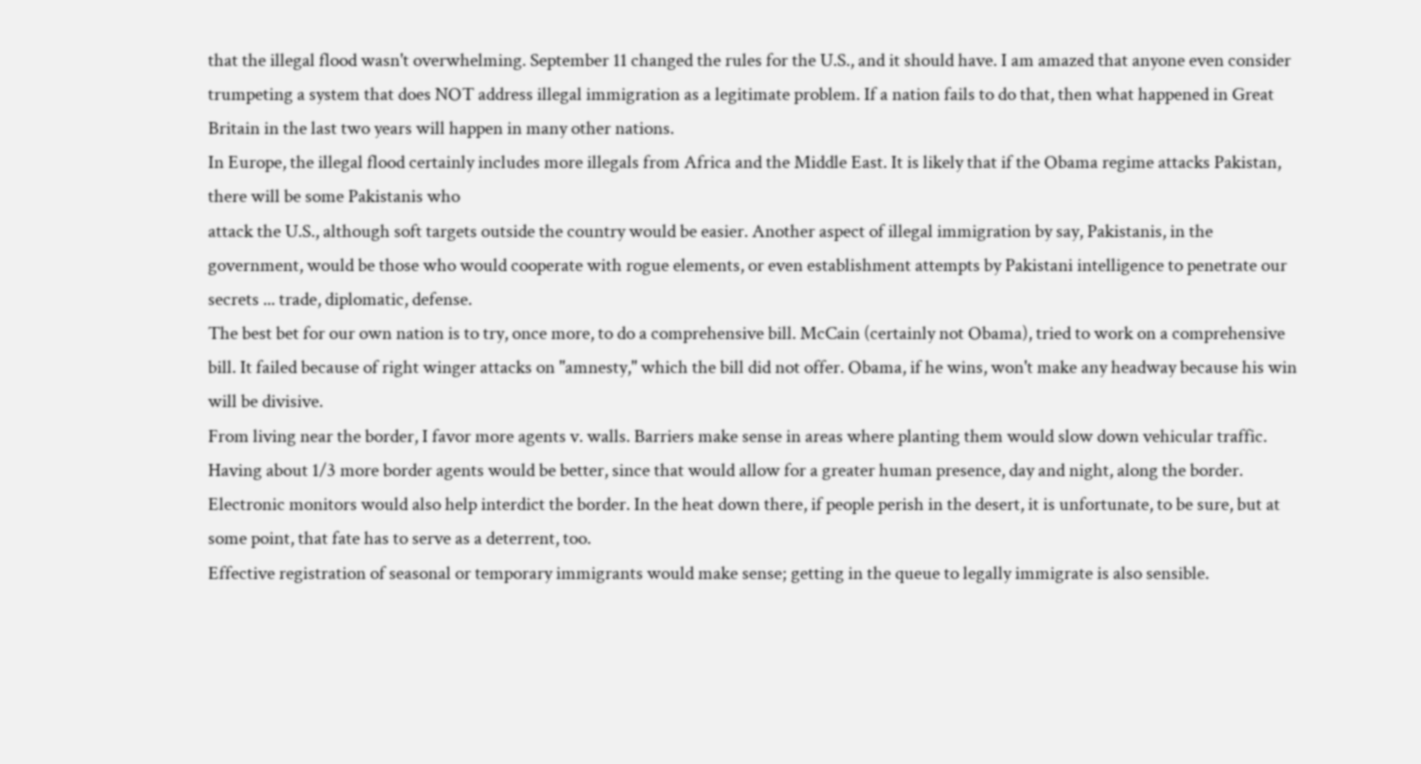that the illegal flood wasn't overwhelming. September 11 changed the rules for the U.S., and it should have. I am amazed that anyone even consider trumpeting a system that does NOT address illegal immigration as a legitimate problem. If a nation fails to do that, then what happened in Great Britain in the last two years will happen in many other nations.
In Europe, the illegal flood certainly includes more illegals from Africa and the Middle East. It is likely that if the Obama regime attacks Pakistan, there will be some Pakistanis who
attack the U.S., although soft targets outside the country would be easier. Another aspect of illegal immigration by say, Pakistanis, in the government, would be those who would cooperate with rogue elements, or even establishment attempts by Pakistani intelligence to penetrate our secrets ... trade, diplomatic, defense.
The best bet for our own nation is to try, once more, to do a comprehensive bill. McCain (certainly not Obama), tried to work on a comprehensive bill. It failed because of right winger attacks on "amnesty," which the bill did not offer. Obama, if he wins, won't make any headway because his win will be divisive.
From living near the border, I favor more agents v. walls. Barriers make sense in areas where planting them would slow down vehicular traffic. Having about 1/3 more border agents would be better, since that would allow for a greater human presence, day and night, along the border. Electronic monitors would also help interdict the border. In the heat down there, if people perish in the desert, it is unfortunate, to be sure, but at some point, that fate has to serve as a deterrent, too.
Effective registration of seasonal or temporary immigrants would make sense; getting in the queue to legally immigrate is also sensible.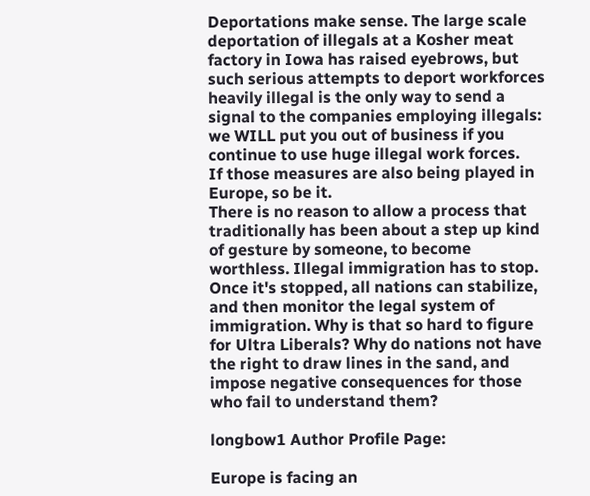Deportations make sense. The large scale deportation of illegals at a Kosher meat factory in Iowa has raised eyebrows, but such serious attempts to deport workforces heavily illegal is the only way to send a signal to the companies employing illegals: we WILL put you out of business if you continue to use huge illegal work forces.
If those measures are also being played in Europe, so be it.
There is no reason to allow a process that traditionally has been about a step up kind of gesture by someone, to become worthless. Illegal immigration has to stop. Once it's stopped, all nations can stabilize, and then monitor the legal system of immigration. Why is that so hard to figure for Ultra Liberals? Why do nations not have the right to draw lines in the sand, and impose negative consequences for those who fail to understand them?

longbow1 Author Profile Page:

Europe is facing an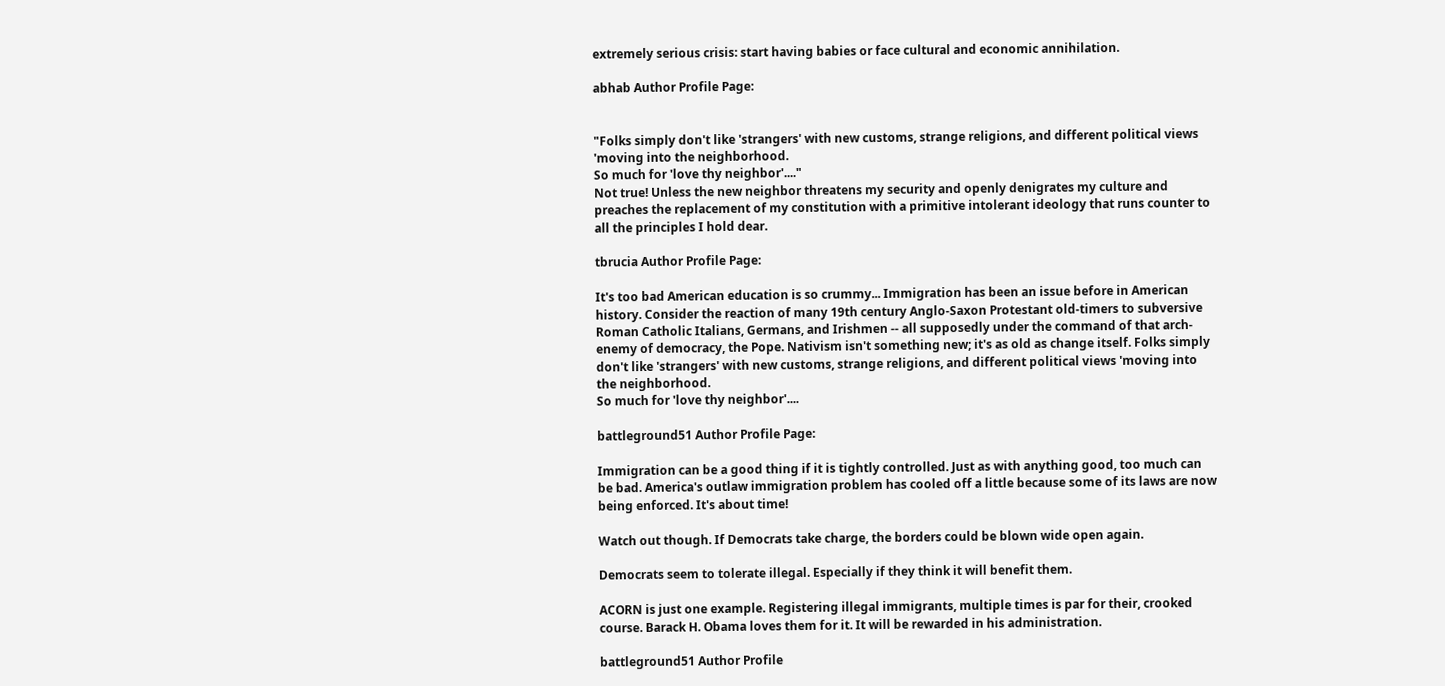extremely serious crisis: start having babies or face cultural and economic annihilation.

abhab Author Profile Page:


"Folks simply don't like 'strangers' with new customs, strange religions, and different political views 'moving into the neighborhood.
So much for 'love thy neighbor'...."
Not true! Unless the new neighbor threatens my security and openly denigrates my culture and preaches the replacement of my constitution with a primitive intolerant ideology that runs counter to all the principles I hold dear.

tbrucia Author Profile Page:

It's too bad American education is so crummy... Immigration has been an issue before in American history. Consider the reaction of many 19th century Anglo-Saxon Protestant old-timers to subversive Roman Catholic Italians, Germans, and Irishmen -- all supposedly under the command of that arch-enemy of democracy, the Pope. Nativism isn't something new; it's as old as change itself. Folks simply don't like 'strangers' with new customs, strange religions, and different political views 'moving into the neighborhood.
So much for 'love thy neighbor'....

battleground51 Author Profile Page:

Immigration can be a good thing if it is tightly controlled. Just as with anything good, too much can be bad. America's outlaw immigration problem has cooled off a little because some of its laws are now being enforced. It's about time!

Watch out though. If Democrats take charge, the borders could be blown wide open again.

Democrats seem to tolerate illegal. Especially if they think it will benefit them.

ACORN is just one example. Registering illegal immigrants, multiple times is par for their, crooked course. Barack H. Obama loves them for it. It will be rewarded in his administration.

battleground51 Author Profile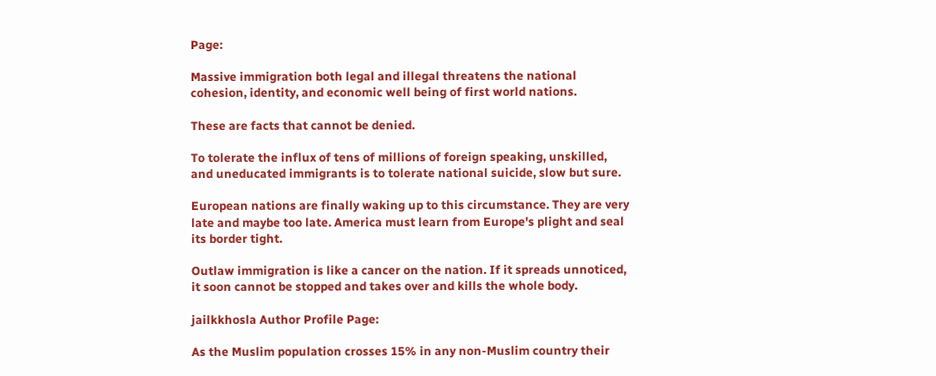Page:

Massive immigration both legal and illegal threatens the national cohesion, identity, and economic well being of first world nations.

These are facts that cannot be denied.

To tolerate the influx of tens of millions of foreign speaking, unskilled, and uneducated immigrants is to tolerate national suicide, slow but sure.

European nations are finally waking up to this circumstance. They are very late and maybe too late. America must learn from Europe's plight and seal its border tight.

Outlaw immigration is like a cancer on the nation. If it spreads unnoticed, it soon cannot be stopped and takes over and kills the whole body.

jailkkhosla Author Profile Page:

As the Muslim population crosses 15% in any non-Muslim country their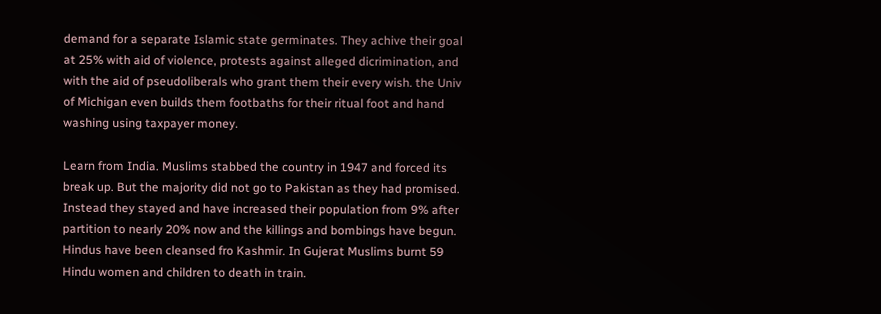demand for a separate Islamic state germinates. They achive their goal at 25% with aid of violence, protests against alleged dicrimination, and with the aid of pseudoliberals who grant them their every wish. the Univ of Michigan even builds them footbaths for their ritual foot and hand washing using taxpayer money.

Learn from India. Muslims stabbed the country in 1947 and forced its break up. But the majority did not go to Pakistan as they had promised. Instead they stayed and have increased their population from 9% after partition to nearly 20% now and the killings and bombings have begun. Hindus have been cleansed fro Kashmir. In Gujerat Muslims burnt 59 Hindu women and children to death in train.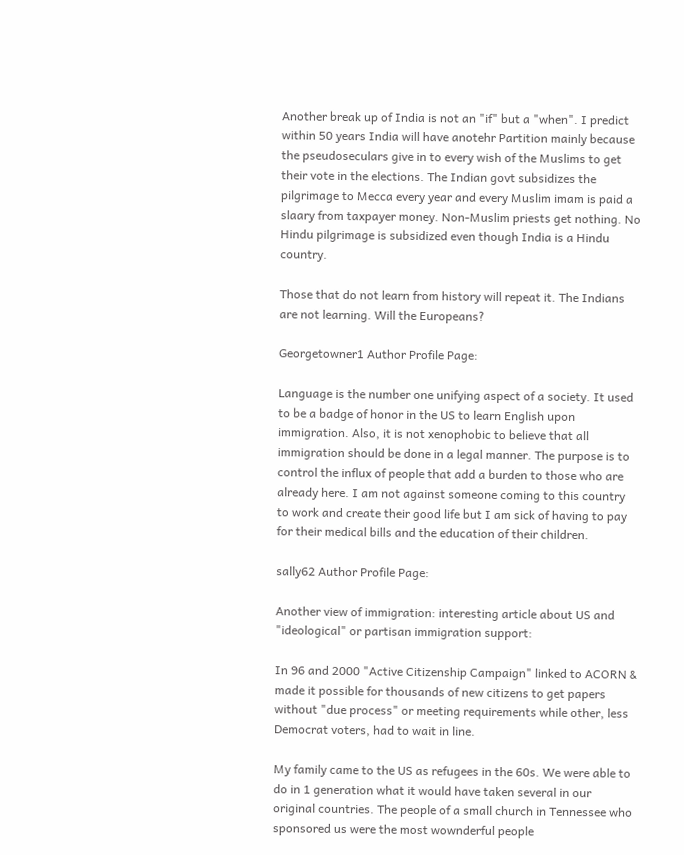Another break up of India is not an "if" but a "when". I predict within 50 years India will have anotehr Partition mainly because the pseudoseculars give in to every wish of the Muslims to get their vote in the elections. The Indian govt subsidizes the pilgrimage to Mecca every year and every Muslim imam is paid a slaary from taxpayer money. Non-Muslim priests get nothing. No Hindu pilgrimage is subsidized even though India is a Hindu country.

Those that do not learn from history will repeat it. The Indians are not learning. Will the Europeans?

Georgetowner1 Author Profile Page:

Language is the number one unifying aspect of a society. It used to be a badge of honor in the US to learn English upon immigration. Also, it is not xenophobic to believe that all immigration should be done in a legal manner. The purpose is to control the influx of people that add a burden to those who are already here. I am not against someone coming to this country to work and create their good life but I am sick of having to pay for their medical bills and the education of their children.

sally62 Author Profile Page:

Another view of immigration: interesting article about US and "ideological" or partisan immigration support:

In 96 and 2000 "Active Citizenship Campaign" linked to ACORN & made it possible for thousands of new citizens to get papers without "due process" or meeting requirements while other, less Democrat voters, had to wait in line.

My family came to the US as refugees in the 60s. We were able to do in 1 generation what it would have taken several in our original countries. The people of a small church in Tennessee who sponsored us were the most wownderful people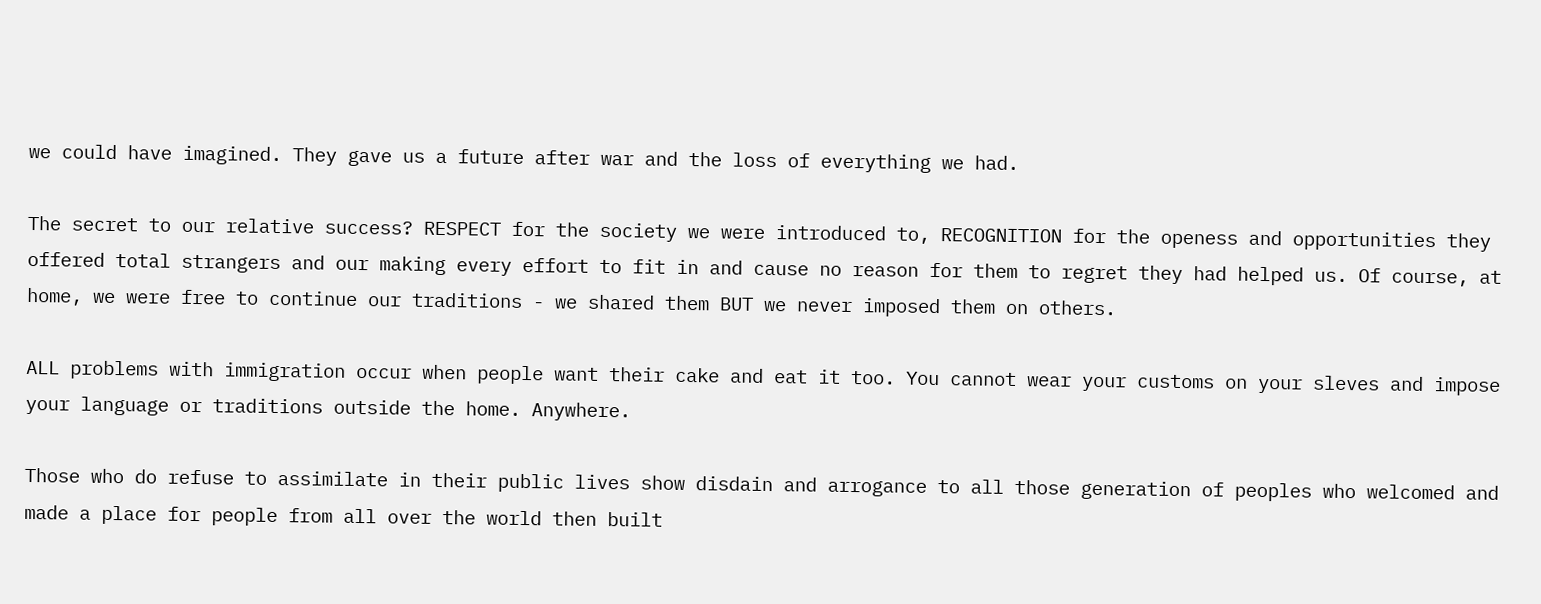we could have imagined. They gave us a future after war and the loss of everything we had.

The secret to our relative success? RESPECT for the society we were introduced to, RECOGNITION for the openess and opportunities they offered total strangers and our making every effort to fit in and cause no reason for them to regret they had helped us. Of course, at home, we were free to continue our traditions - we shared them BUT we never imposed them on others.

ALL problems with immigration occur when people want their cake and eat it too. You cannot wear your customs on your sleves and impose your language or traditions outside the home. Anywhere.

Those who do refuse to assimilate in their public lives show disdain and arrogance to all those generation of peoples who welcomed and made a place for people from all over the world then built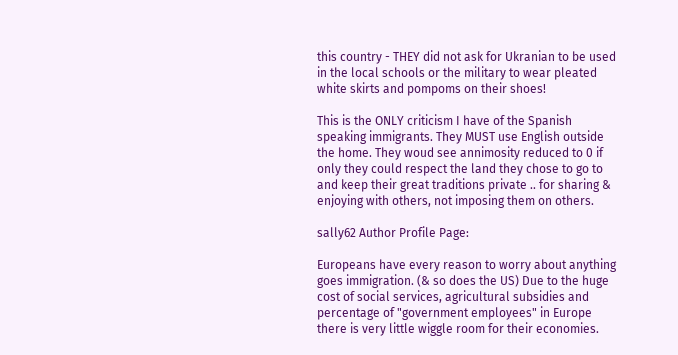this country - THEY did not ask for Ukranian to be used in the local schools or the military to wear pleated white skirts and pompoms on their shoes!

This is the ONLY criticism I have of the Spanish speaking immigrants. They MUST use English outside the home. They woud see annimosity reduced to 0 if only they could respect the land they chose to go to and keep their great traditions private .. for sharing & enjoying with others, not imposing them on others.

sally62 Author Profile Page:

Europeans have every reason to worry about anything goes immigration. (& so does the US) Due to the huge cost of social services, agricultural subsidies and percentage of "government employees" in Europe there is very little wiggle room for their economies.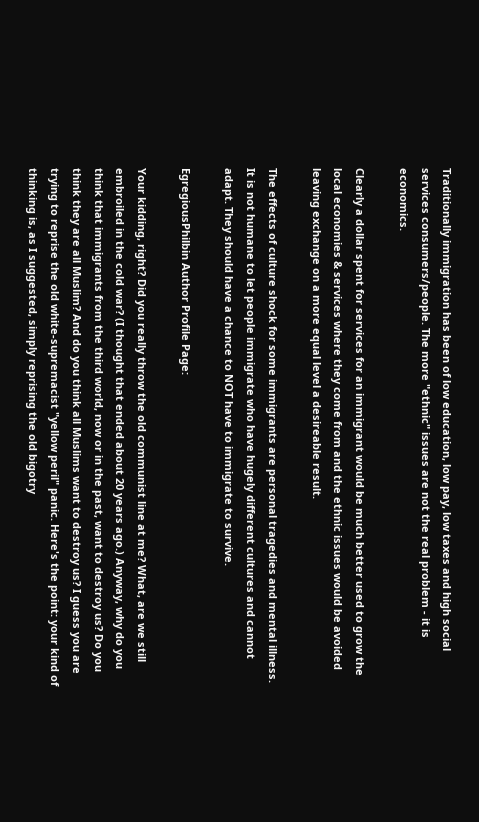Traditionally immigration has been of low education, low pay, low taxes and high social services consumers/people. The more "ethnic" issues are not the real problem - it is economics.

Clearly a dollar spent for services for an immigrant would be much better used to grow the local economies & services where they come from and the ethnic issues would be avoided leaving exchange on a more equal level a desireable result.

The effects of culture shock for some immigrants are personal tragedies and mental illness. It is not humane to let people immigrate who have hugely different cultures and cannot adapt. They should have a chance to NOT have to immigrate to survive.

EgregiousPhilbin Author Profile Page:

Your kidding, right? Did you really throw the old communist line at me? What, are we still embroiled in the cold war? (I thought that ended about 20 years ago.) Anyway, why do you think that immigrants from the third world, now or in the past, want to destroy us? Do you think they are all Muslim? And do you think all Muslims want to destroy us? I guess you are trying to reprise the old white-supremacist "yellow peril" panic. Here's the point: your kind of thinking is, as I suggested, simply reprising the old bigotry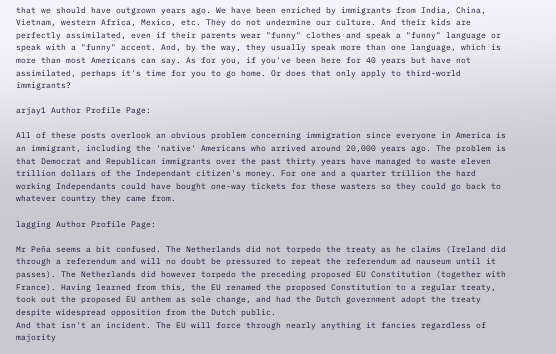that we should have outgrown years ago. We have been enriched by immigrants from India, China, Vietnam, western Africa, Mexico, etc. They do not undermine our culture. And their kids are perfectly assimilated, even if their parents wear "funny" clothes and speak a "funny" language or speak with a "funny" accent. And, by the way, they usually speak more than one language, which is more than most Americans can say. As for you, if you've been here for 40 years but have not assimilated, perhaps it's time for you to go home. Or does that only apply to third-world immigrants?

arjay1 Author Profile Page:

All of these posts overlook an obvious problem concerning immigration since everyone in America is an immigrant, including the 'native' Americans who arrived around 20,000 years ago. The problem is that Democrat and Republican immigrants over the past thirty years have managed to waste eleven trillion dollars of the Independant citizen's money. For one and a quarter trillion the hard working Independants could have bought one-way tickets for these wasters so they could go back to whatever country they came from.

lagging Author Profile Page:

Mr Peña seems a bit confused. The Netherlands did not torpedo the treaty as he claims (Ireland did through a referendum and will no doubt be pressured to repeat the referendum ad nauseum until it passes). The Netherlands did however torpedo the preceding proposed EU Constitution (together with France). Having learned from this, the EU renamed the proposed Constitution to a regular treaty, took out the proposed EU anthem as sole change, and had the Dutch government adopt the treaty despite widespread opposition from the Dutch public.
And that isn't an incident. The EU will force through nearly anything it fancies regardless of majority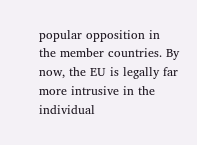popular opposition in the member countries. By now, the EU is legally far more intrusive in the individual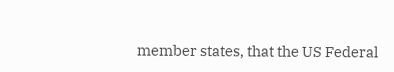member states, that the US Federal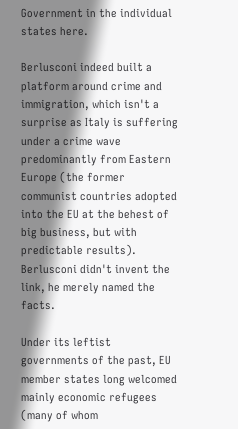Government in the individual states here.

Berlusconi indeed built a platform around crime and immigration, which isn't a surprise as Italy is suffering under a crime wave predominantly from Eastern Europe (the former communist countries adopted into the EU at the behest of big business, but with predictable results). Berlusconi didn't invent the link, he merely named the facts.

Under its leftist governments of the past, EU member states long welcomed mainly economic refugees (many of whom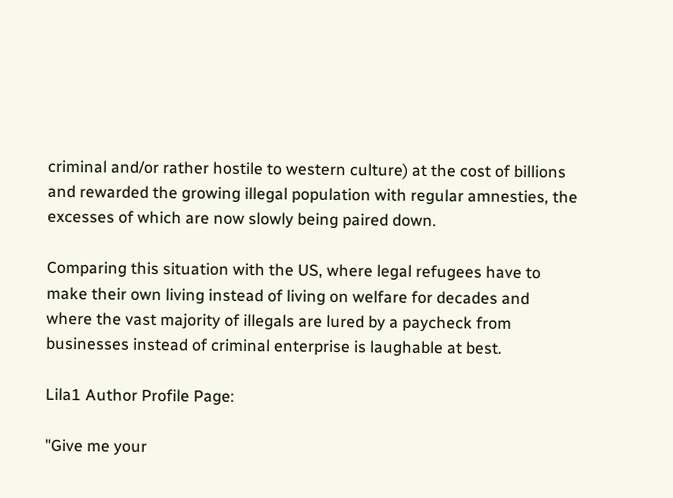criminal and/or rather hostile to western culture) at the cost of billions and rewarded the growing illegal population with regular amnesties, the excesses of which are now slowly being paired down.

Comparing this situation with the US, where legal refugees have to make their own living instead of living on welfare for decades and where the vast majority of illegals are lured by a paycheck from businesses instead of criminal enterprise is laughable at best.

Lila1 Author Profile Page:

"Give me your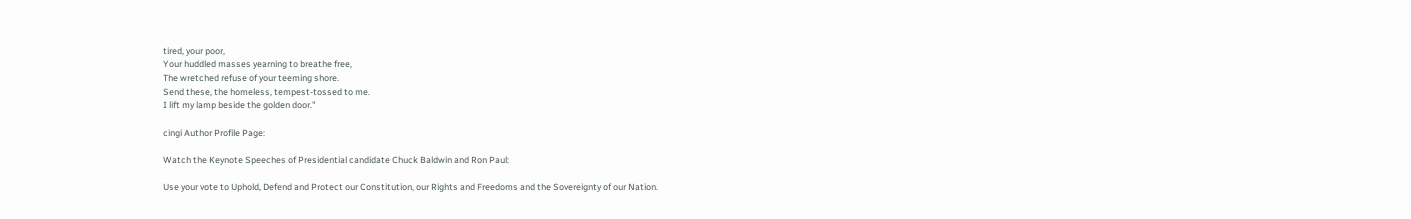tired, your poor,
Your huddled masses yearning to breathe free,
The wretched refuse of your teeming shore.
Send these, the homeless, tempest-tossed to me.
I lift my lamp beside the golden door."

cingi Author Profile Page:

Watch the Keynote Speeches of Presidential candidate Chuck Baldwin and Ron Paul:

Use your vote to Uphold, Defend and Protect our Constitution, our Rights and Freedoms and the Sovereignty of our Nation.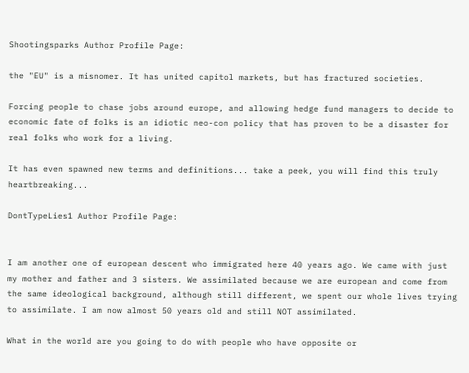Shootingsparks Author Profile Page:

the "EU" is a misnomer. It has united capitol markets, but has fractured societies.

Forcing people to chase jobs around europe, and allowing hedge fund managers to decide to economic fate of folks is an idiotic neo-con policy that has proven to be a disaster for real folks who work for a living.

It has even spawned new terms and definitions... take a peek, you will find this truly heartbreaking...

DontTypeLies1 Author Profile Page:


I am another one of european descent who immigrated here 40 years ago. We came with just my mother and father and 3 sisters. We assimilated because we are european and come from the same ideological background, although still different, we spent our whole lives trying to assimilate. I am now almost 50 years old and still NOT assimilated.

What in the world are you going to do with people who have opposite or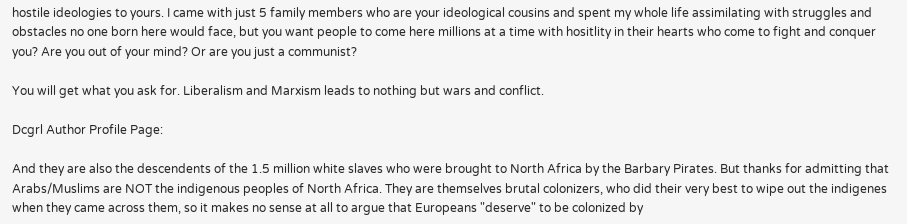hostile ideologies to yours. I came with just 5 family members who are your ideological cousins and spent my whole life assimilating with struggles and obstacles no one born here would face, but you want people to come here millions at a time with hositlity in their hearts who come to fight and conquer you? Are you out of your mind? Or are you just a communist?

You will get what you ask for. Liberalism and Marxism leads to nothing but wars and conflict.

Dcgrl Author Profile Page:

And they are also the descendents of the 1.5 million white slaves who were brought to North Africa by the Barbary Pirates. But thanks for admitting that Arabs/Muslims are NOT the indigenous peoples of North Africa. They are themselves brutal colonizers, who did their very best to wipe out the indigenes when they came across them, so it makes no sense at all to argue that Europeans "deserve" to be colonized by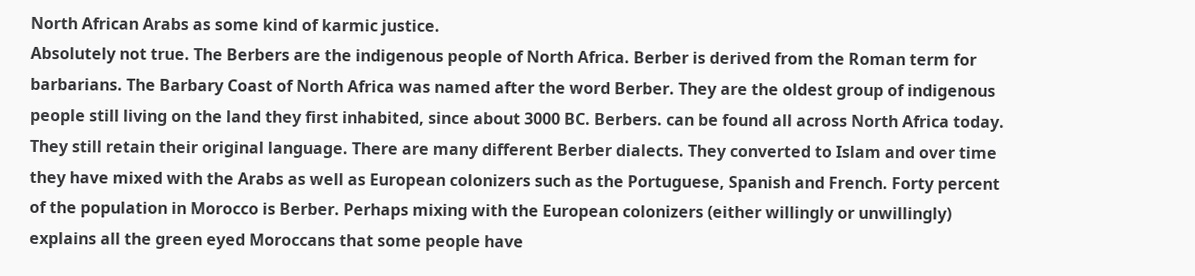North African Arabs as some kind of karmic justice.
Absolutely not true. The Berbers are the indigenous people of North Africa. Berber is derived from the Roman term for barbarians. The Barbary Coast of North Africa was named after the word Berber. They are the oldest group of indigenous people still living on the land they first inhabited, since about 3000 BC. Berbers. can be found all across North Africa today. They still retain their original language. There are many different Berber dialects. They converted to Islam and over time they have mixed with the Arabs as well as European colonizers such as the Portuguese, Spanish and French. Forty percent of the population in Morocco is Berber. Perhaps mixing with the European colonizers (either willingly or unwillingly) explains all the green eyed Moroccans that some people have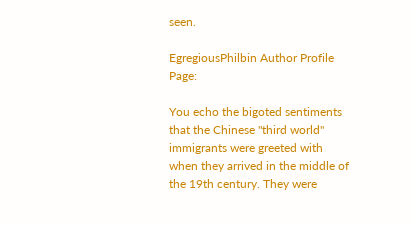seen.

EgregiousPhilbin Author Profile Page:

You echo the bigoted sentiments that the Chinese "third world" immigrants were greeted with when they arrived in the middle of the 19th century. They were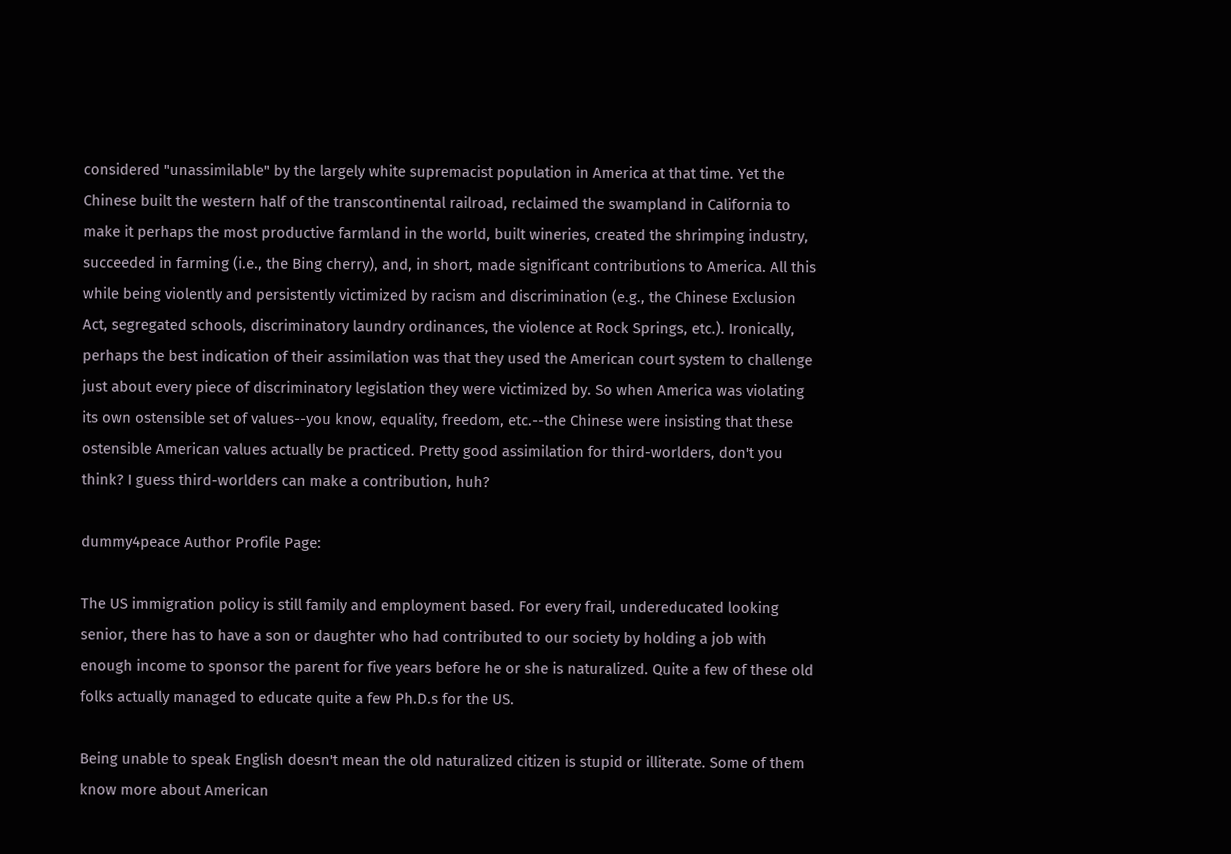considered "unassimilable" by the largely white supremacist population in America at that time. Yet the Chinese built the western half of the transcontinental railroad, reclaimed the swampland in California to make it perhaps the most productive farmland in the world, built wineries, created the shrimping industry, succeeded in farming (i.e., the Bing cherry), and, in short, made significant contributions to America. All this while being violently and persistently victimized by racism and discrimination (e.g., the Chinese Exclusion Act, segregated schools, discriminatory laundry ordinances, the violence at Rock Springs, etc.). Ironically, perhaps the best indication of their assimilation was that they used the American court system to challenge just about every piece of discriminatory legislation they were victimized by. So when America was violating its own ostensible set of values--you know, equality, freedom, etc.--the Chinese were insisting that these ostensible American values actually be practiced. Pretty good assimilation for third-worlders, don't you think? I guess third-worlders can make a contribution, huh?

dummy4peace Author Profile Page:

The US immigration policy is still family and employment based. For every frail, undereducated looking senior, there has to have a son or daughter who had contributed to our society by holding a job with enough income to sponsor the parent for five years before he or she is naturalized. Quite a few of these old folks actually managed to educate quite a few Ph.D.s for the US.

Being unable to speak English doesn't mean the old naturalized citizen is stupid or illiterate. Some of them know more about American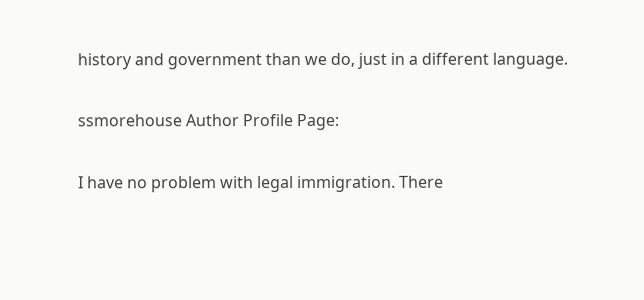history and government than we do, just in a different language.

ssmorehouse Author Profile Page:

I have no problem with legal immigration. There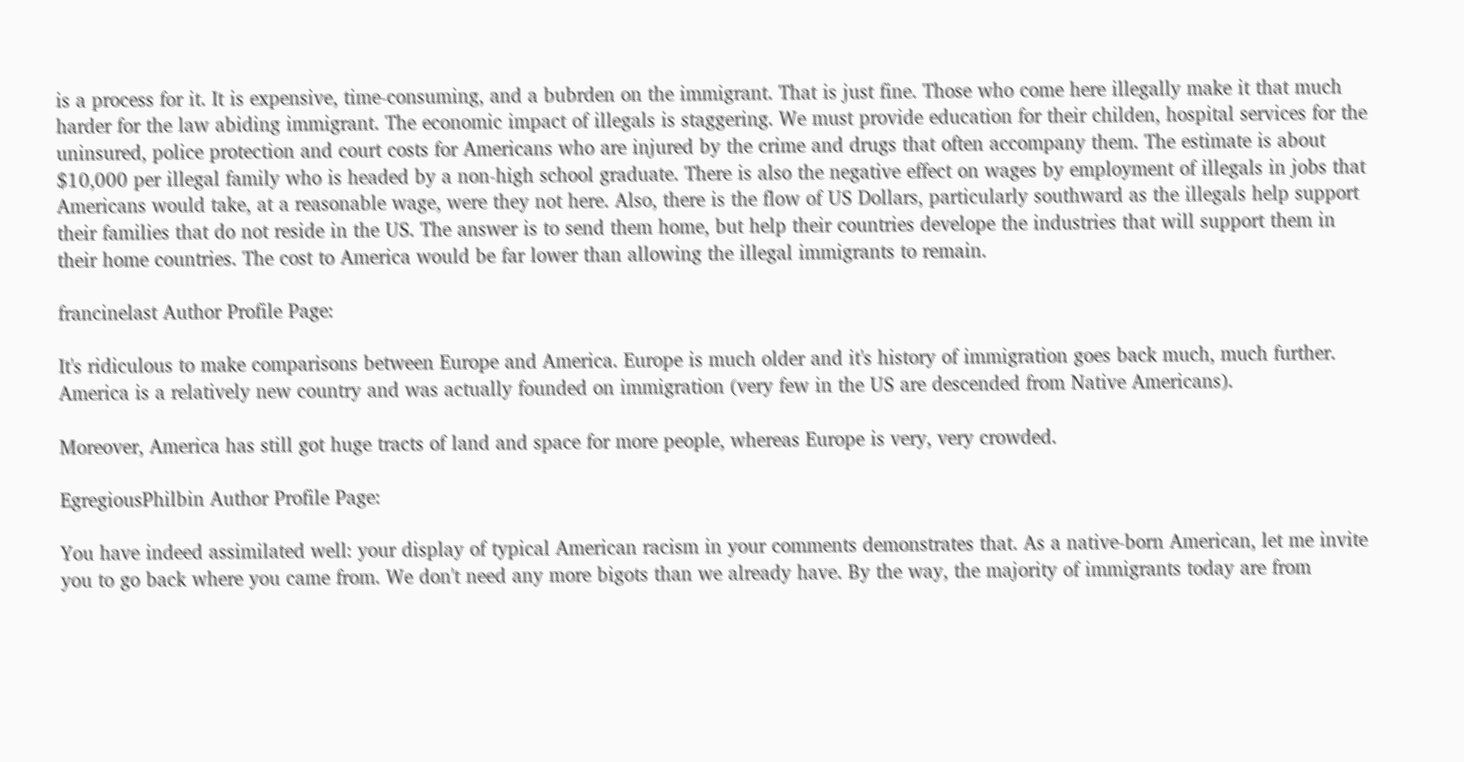is a process for it. It is expensive, time-consuming, and a bubrden on the immigrant. That is just fine. Those who come here illegally make it that much harder for the law abiding immigrant. The economic impact of illegals is staggering. We must provide education for their childen, hospital services for the uninsured, police protection and court costs for Americans who are injured by the crime and drugs that often accompany them. The estimate is about $10,000 per illegal family who is headed by a non-high school graduate. There is also the negative effect on wages by employment of illegals in jobs that Americans would take, at a reasonable wage, were they not here. Also, there is the flow of US Dollars, particularly southward as the illegals help support their families that do not reside in the US. The answer is to send them home, but help their countries develope the industries that will support them in their home countries. The cost to America would be far lower than allowing the illegal immigrants to remain.

francinelast Author Profile Page:

It's ridiculous to make comparisons between Europe and America. Europe is much older and it's history of immigration goes back much, much further. America is a relatively new country and was actually founded on immigration (very few in the US are descended from Native Americans).

Moreover, America has still got huge tracts of land and space for more people, whereas Europe is very, very crowded.

EgregiousPhilbin Author Profile Page:

You have indeed assimilated well: your display of typical American racism in your comments demonstrates that. As a native-born American, let me invite you to go back where you came from. We don't need any more bigots than we already have. By the way, the majority of immigrants today are from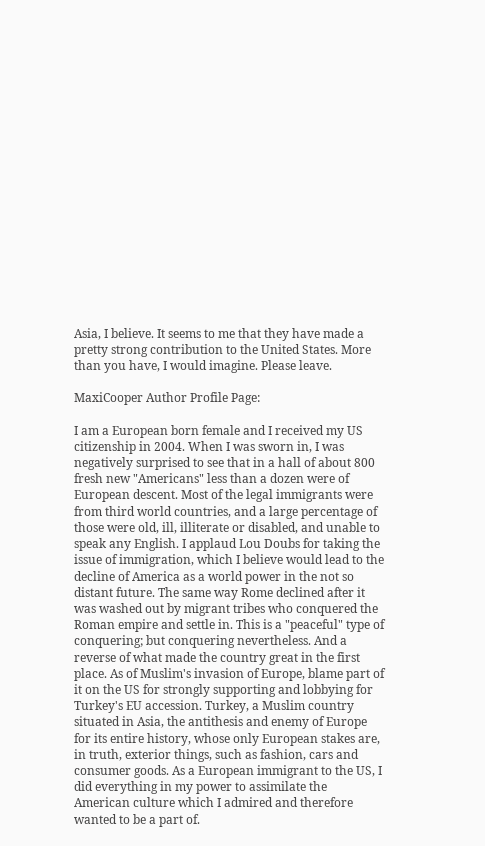Asia, I believe. It seems to me that they have made a pretty strong contribution to the United States. More than you have, I would imagine. Please leave.

MaxiCooper Author Profile Page:

I am a European born female and I received my US citizenship in 2004. When I was sworn in, I was negatively surprised to see that in a hall of about 800 fresh new "Americans" less than a dozen were of European descent. Most of the legal immigrants were from third world countries, and a large percentage of those were old, ill, illiterate or disabled, and unable to speak any English. I applaud Lou Doubs for taking the issue of immigration, which I believe would lead to the decline of America as a world power in the not so distant future. The same way Rome declined after it was washed out by migrant tribes who conquered the Roman empire and settle in. This is a "peaceful" type of conquering; but conquering nevertheless. And a reverse of what made the country great in the first place. As of Muslim's invasion of Europe, blame part of it on the US for strongly supporting and lobbying for Turkey's EU accession. Turkey, a Muslim country situated in Asia, the antithesis and enemy of Europe for its entire history, whose only European stakes are, in truth, exterior things, such as fashion, cars and consumer goods. As a European immigrant to the US, I did everything in my power to assimilate the American culture which I admired and therefore wanted to be a part of.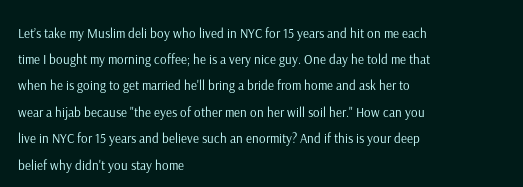Let’s take my Muslim deli boy who lived in NYC for 15 years and hit on me each time I bought my morning coffee; he is a very nice guy. One day he told me that when he is going to get married he'll bring a bride from home and ask her to wear a hijab because "the eyes of other men on her will soil her." How can you live in NYC for 15 years and believe such an enormity? And if this is your deep belief why didn't you stay home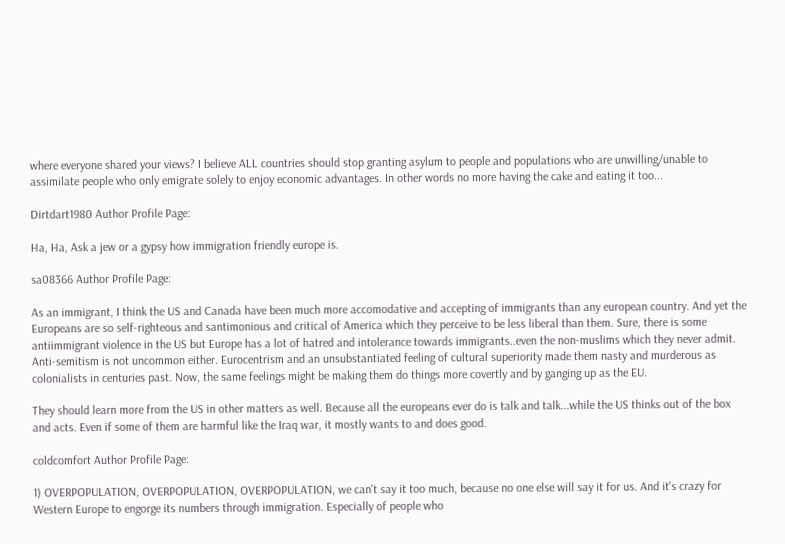where everyone shared your views? I believe ALL countries should stop granting asylum to people and populations who are unwilling/unable to assimilate people who only emigrate solely to enjoy economic advantages. In other words no more having the cake and eating it too...

Dirtdart1980 Author Profile Page:

Ha, Ha, Ask a jew or a gypsy how immigration friendly europe is.

sa08366 Author Profile Page:

As an immigrant, I think the US and Canada have been much more accomodative and accepting of immigrants than any european country. And yet the Europeans are so self-righteous and santimonious and critical of America which they perceive to be less liberal than them. Sure, there is some antiimmigrant violence in the US but Europe has a lot of hatred and intolerance towards immigrants..even the non-muslims which they never admit. Anti-semitism is not uncommon either. Eurocentrism and an unsubstantiated feeling of cultural superiority made them nasty and murderous as colonialists in centuries past. Now, the same feelings might be making them do things more covertly and by ganging up as the EU.

They should learn more from the US in other matters as well. Because all the europeans ever do is talk and talk...while the US thinks out of the box and acts. Even if some of them are harmful like the Iraq war, it mostly wants to and does good.

coldcomfort Author Profile Page:

1) OVERPOPULATION, OVERPOPULATION, OVERPOPULATION, we can't say it too much, because no one else will say it for us. And it's crazy for Western Europe to engorge its numbers through immigration. Especially of people who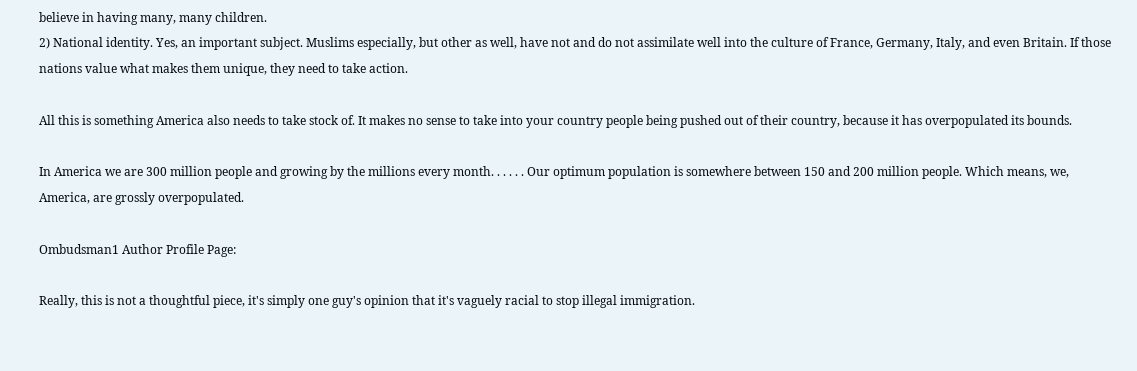believe in having many, many children.
2) National identity. Yes, an important subject. Muslims especially, but other as well, have not and do not assimilate well into the culture of France, Germany, Italy, and even Britain. If those nations value what makes them unique, they need to take action.

All this is something America also needs to take stock of. It makes no sense to take into your country people being pushed out of their country, because it has overpopulated its bounds.

In America we are 300 million people and growing by the millions every month. . . . . . Our optimum population is somewhere between 150 and 200 million people. Which means, we, America, are grossly overpopulated.

Ombudsman1 Author Profile Page:

Really, this is not a thoughtful piece, it's simply one guy's opinion that it's vaguely racial to stop illegal immigration.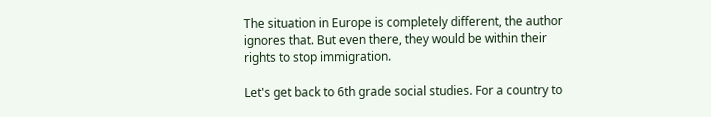The situation in Europe is completely different, the author ignores that. But even there, they would be within their rights to stop immigration.

Let's get back to 6th grade social studies. For a country to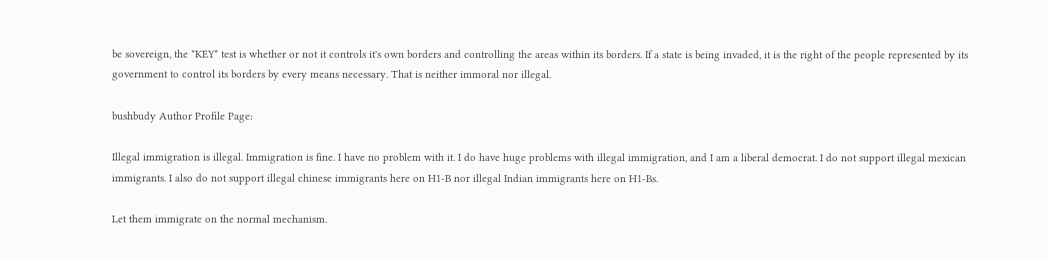be sovereign, the *KEY* test is whether or not it controls it's own borders and controlling the areas within its borders. If a state is being invaded, it is the right of the people represented by its government to control its borders by every means necessary. That is neither immoral nor illegal.

bushbudy Author Profile Page:

Illegal immigration is illegal. Immigration is fine. I have no problem with it. I do have huge problems with illegal immigration, and I am a liberal democrat. I do not support illegal mexican immigrants. I also do not support illegal chinese immigrants here on H1-B nor illegal Indian immigrants here on H1-Bs.

Let them immigrate on the normal mechanism.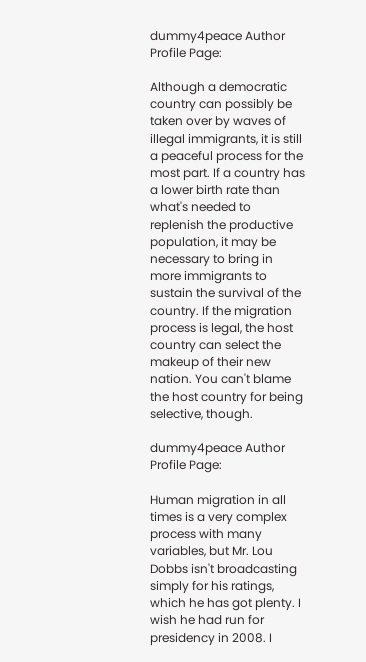dummy4peace Author Profile Page:

Although a democratic country can possibly be taken over by waves of illegal immigrants, it is still a peaceful process for the most part. If a country has a lower birth rate than what's needed to replenish the productive population, it may be necessary to bring in more immigrants to sustain the survival of the country. If the migration process is legal, the host country can select the makeup of their new nation. You can't blame the host country for being selective, though.

dummy4peace Author Profile Page:

Human migration in all times is a very complex process with many variables, but Mr. Lou Dobbs isn't broadcasting simply for his ratings, which he has got plenty. I wish he had run for presidency in 2008. I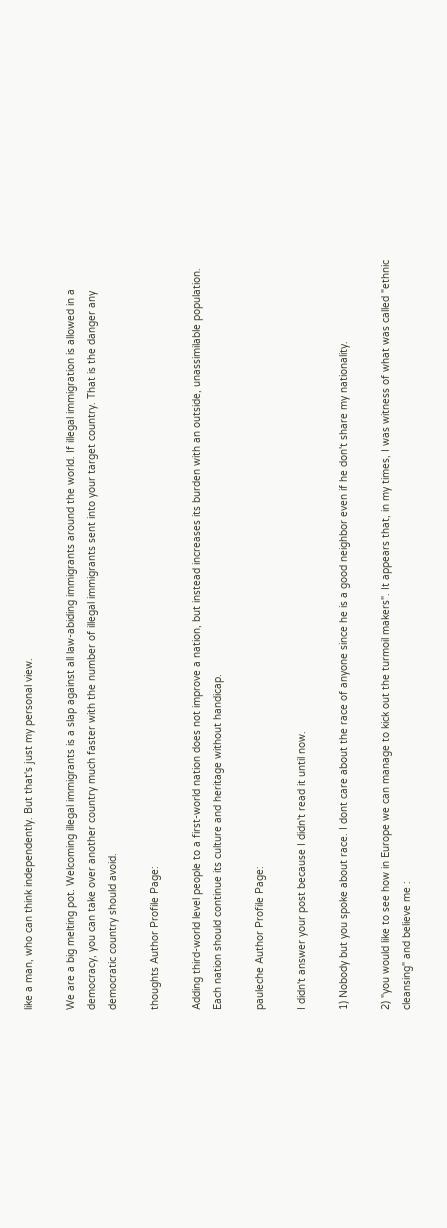like a man, who can think independently. But that's just my personal view.

We are a big melting pot. Welcoming illegal immigrants is a slap against all law-abiding immigrants around the world. If illegal immigration is allowed in a democracy, you can take over another country much faster with the number of illegal immigrants sent into your target country. That is the danger any democratic country should avoid.

thoughts Author Profile Page:

Adding third-world level people to a first-world nation does not improve a nation, but instead increases its burden with an outside, unassimilable population. Each nation should continue its culture and heritage without handicap.

pauleche Author Profile Page:

I didn't answer your post because I didn't read it until now.

1) Nobody but you spoke about race. I dont care about the race of anyone since he is a good neighbor even if he don't share my nationality.

2) "you would like to see how in Europe we can manage to kick out the turmoil makers". It appears that, in my times, I was witness of what was called "ethnic cleansing" and believe me :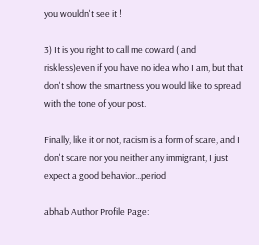you wouldn't see it !

3) It is you right to call me coward ( and riskless)even if you have no idea who I am, but that don't show the smartness you would like to spread with the tone of your post.

Finally, like it or not, racism is a form of scare, and I don't scare nor you neither any immigrant, I just expect a good behavior...period

abhab Author Profile Page: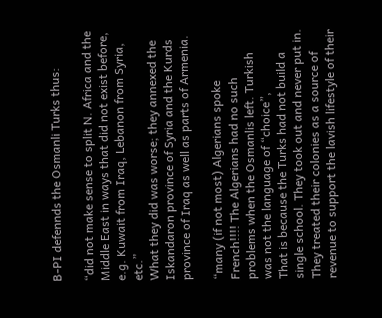B-PI defennds the Osmanli Turks thus:

“did not make sense to split N. Africa and the Middle East in ways that did not exist before, e.g. Kuwait from Iraq, Lebanon from Syria, etc.”
What they did was worse; they annexed the Iskandaron province of Syria and the Kurds province of Iraq as well as parts of Armenia.

“many (if not most) Algerians spoke French!!!! The Algerians had no such problems when the Osmanlis left. Turkish was not the language of “choice”,
That is because the Turks had not build a single school. They took out and never put in. They treated their colonies as a source of revenue to support the lavish lifestyle of their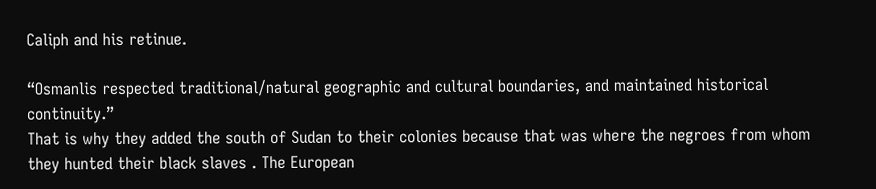Caliph and his retinue.

“Osmanlis respected traditional/natural geographic and cultural boundaries, and maintained historical continuity.”
That is why they added the south of Sudan to their colonies because that was where the negroes from whom they hunted their black slaves . The European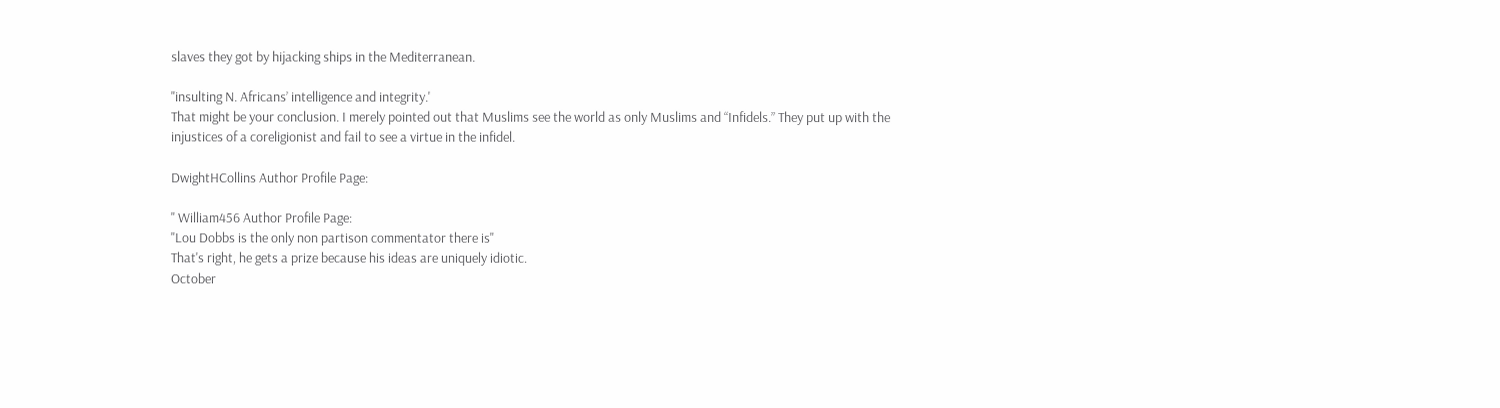slaves they got by hijacking ships in the Mediterranean.

"insulting N. Africans’ intelligence and integrity.'
That might be your conclusion. I merely pointed out that Muslims see the world as only Muslims and “Infidels.” They put up with the injustices of a coreligionist and fail to see a virtue in the infidel.

DwightHCollins Author Profile Page:

" William456 Author Profile Page:
"Lou Dobbs is the only non partison commentator there is"
That's right, he gets a prize because his ideas are uniquely idiotic.
October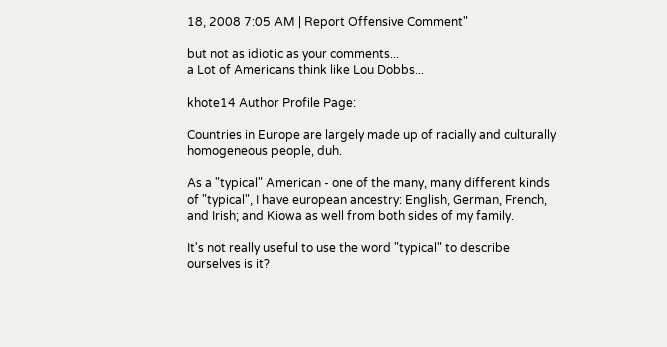18, 2008 7:05 AM | Report Offensive Comment"

but not as idiotic as your comments...
a Lot of Americans think like Lou Dobbs...

khote14 Author Profile Page:

Countries in Europe are largely made up of racially and culturally homogeneous people, duh.

As a "typical" American - one of the many, many different kinds of "typical", I have european ancestry: English, German, French, and Irish; and Kiowa as well from both sides of my family.

It's not really useful to use the word "typical" to describe ourselves is it?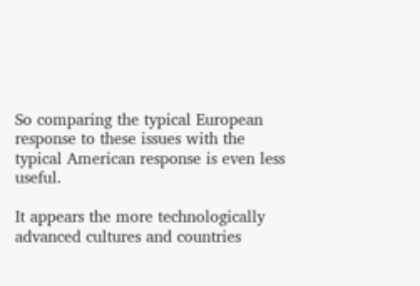So comparing the typical European response to these issues with the typical American response is even less useful.

It appears the more technologically advanced cultures and countries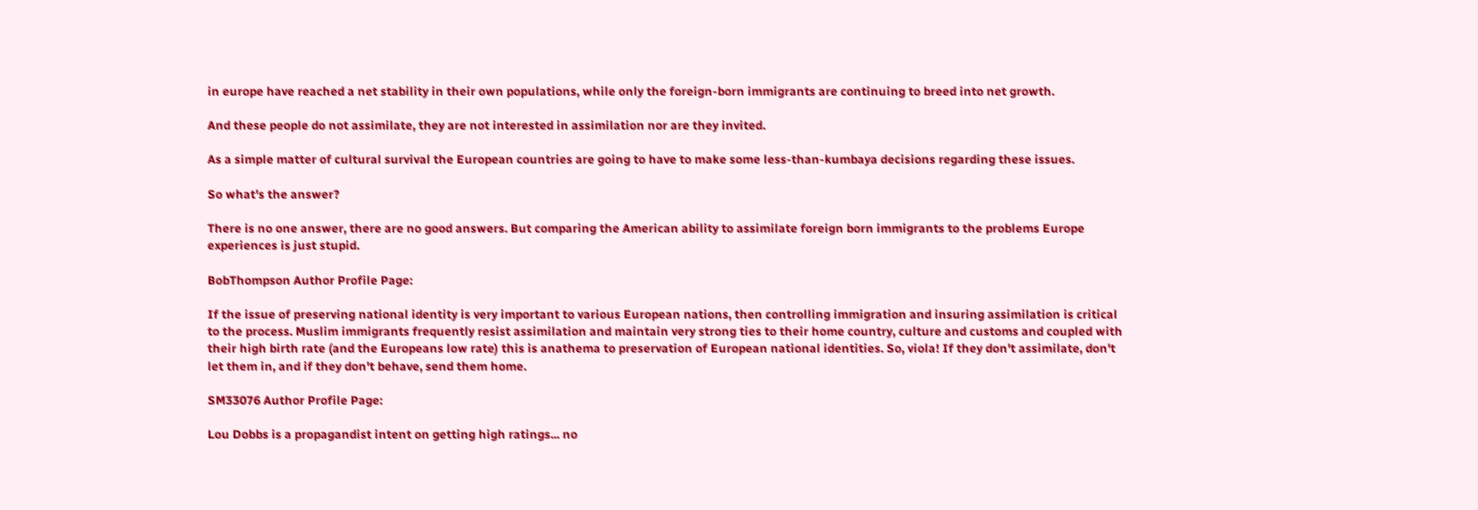in europe have reached a net stability in their own populations, while only the foreign-born immigrants are continuing to breed into net growth.

And these people do not assimilate, they are not interested in assimilation nor are they invited.

As a simple matter of cultural survival the European countries are going to have to make some less-than-kumbaya decisions regarding these issues.

So what's the answer?

There is no one answer, there are no good answers. But comparing the American ability to assimilate foreign born immigrants to the problems Europe experiences is just stupid.

BobThompson Author Profile Page:

If the issue of preserving national identity is very important to various European nations, then controlling immigration and insuring assimilation is critical to the process. Muslim immigrants frequently resist assimilation and maintain very strong ties to their home country, culture and customs and coupled with their high birth rate (and the Europeans low rate) this is anathema to preservation of European national identities. So, viola! If they don't assimilate, don't let them in, and if they don't behave, send them home.

SM33076 Author Profile Page:

Lou Dobbs is a propagandist intent on getting high ratings... no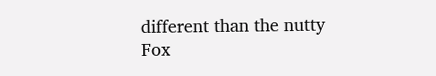different than the nutty Fox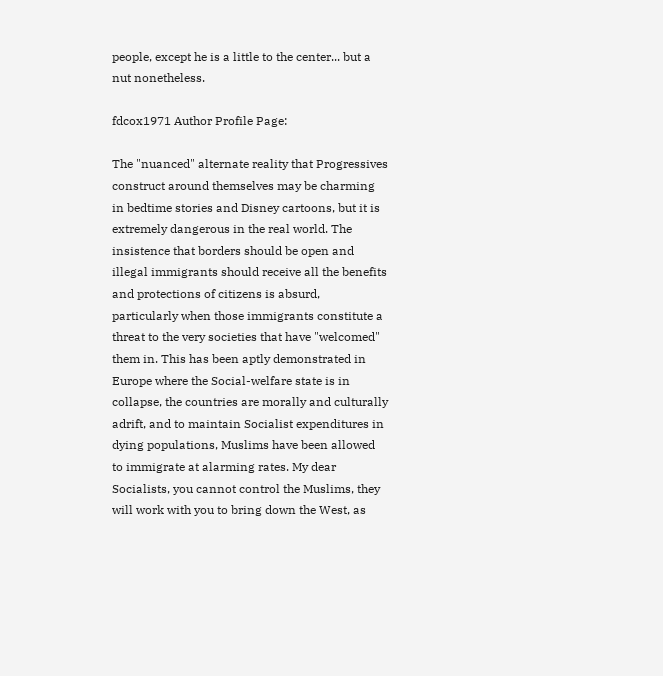people, except he is a little to the center... but a nut nonetheless.

fdcox1971 Author Profile Page:

The "nuanced" alternate reality that Progressives construct around themselves may be charming in bedtime stories and Disney cartoons, but it is extremely dangerous in the real world. The insistence that borders should be open and illegal immigrants should receive all the benefits and protections of citizens is absurd, particularly when those immigrants constitute a threat to the very societies that have "welcomed" them in. This has been aptly demonstrated in Europe where the Social-welfare state is in collapse, the countries are morally and culturally adrift, and to maintain Socialist expenditures in dying populations, Muslims have been allowed to immigrate at alarming rates. My dear Socialists, you cannot control the Muslims, they will work with you to bring down the West, as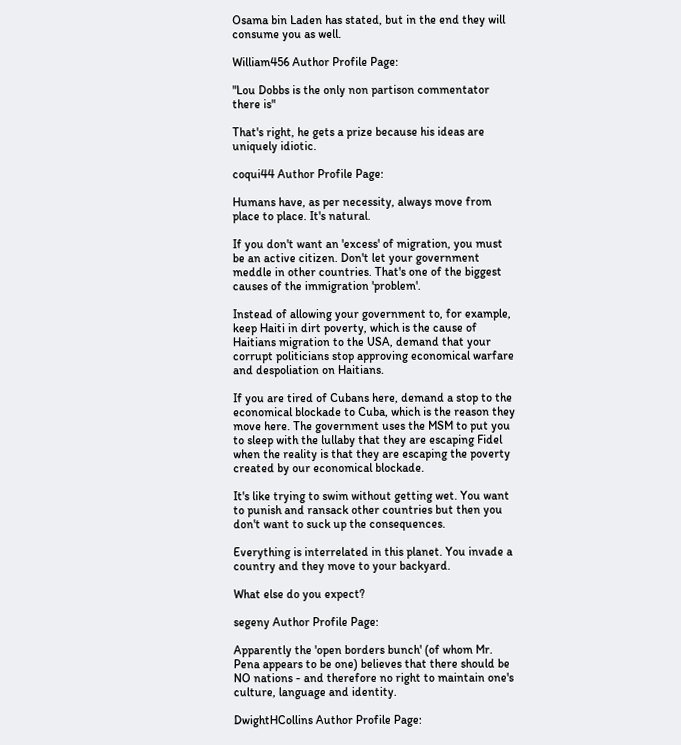Osama bin Laden has stated, but in the end they will consume you as well.

William456 Author Profile Page:

"Lou Dobbs is the only non partison commentator there is"

That's right, he gets a prize because his ideas are uniquely idiotic.

coqui44 Author Profile Page:

Humans have, as per necessity, always move from place to place. It's natural.

If you don't want an 'excess' of migration, you must be an active citizen. Don't let your government meddle in other countries. That's one of the biggest causes of the immigration 'problem'.

Instead of allowing your government to, for example, keep Haiti in dirt poverty, which is the cause of Haitians migration to the USA, demand that your corrupt politicians stop approving economical warfare and despoliation on Haitians.

If you are tired of Cubans here, demand a stop to the economical blockade to Cuba, which is the reason they move here. The government uses the MSM to put you to sleep with the lullaby that they are escaping Fidel when the reality is that they are escaping the poverty created by our economical blockade.

It's like trying to swim without getting wet. You want to punish and ransack other countries but then you don't want to suck up the consequences.

Everything is interrelated in this planet. You invade a country and they move to your backyard.

What else do you expect?

segeny Author Profile Page:

Apparently the 'open borders bunch' (of whom Mr. Pena appears to be one) believes that there should be NO nations - and therefore no right to maintain one's culture, language and identity.

DwightHCollins Author Profile Page: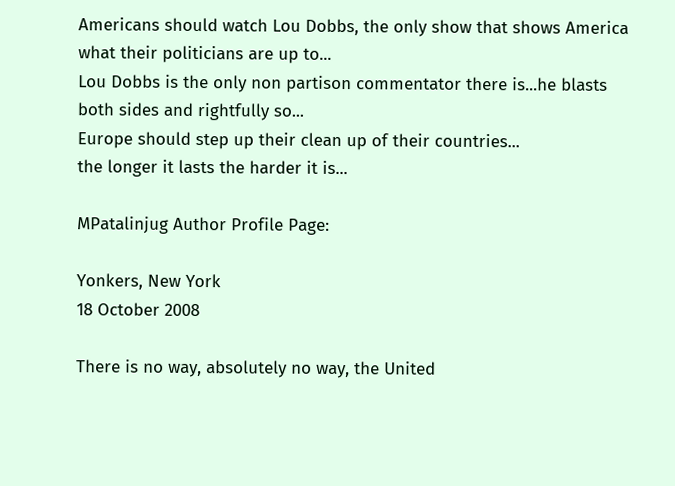Americans should watch Lou Dobbs, the only show that shows America what their politicians are up to...
Lou Dobbs is the only non partison commentator there is...he blasts both sides and rightfully so...
Europe should step up their clean up of their countries...
the longer it lasts the harder it is...

MPatalinjug Author Profile Page:

Yonkers, New York
18 October 2008

There is no way, absolutely no way, the United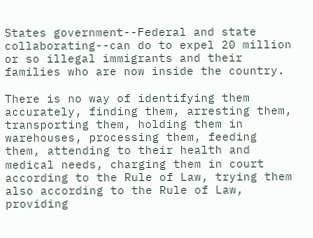States government--Federal and state collaborating--can do to expel 20 million or so illegal immigrants and their families who are now inside the country.

There is no way of identifying them accurately, finding them, arresting them, transporting them, holding them in warehouses, processing them, feeding them, attending to their health and medical needs, charging them in court according to the Rule of Law, trying them also according to the Rule of Law, providing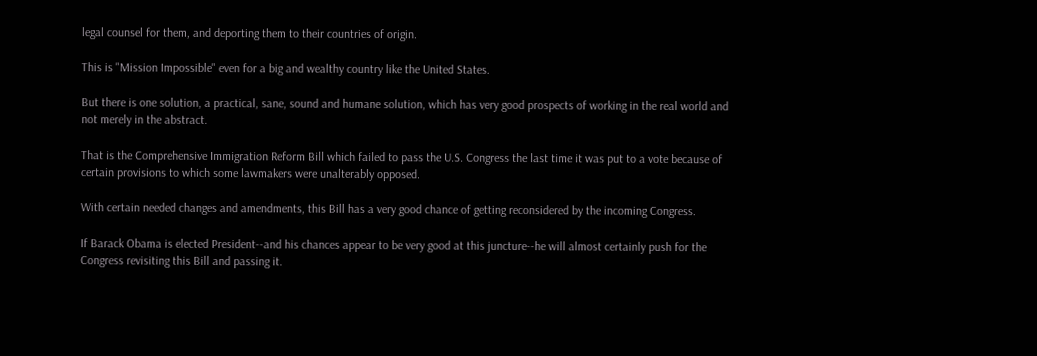legal counsel for them, and deporting them to their countries of origin.

This is "Mission Impossible" even for a big and wealthy country like the United States.

But there is one solution, a practical, sane, sound and humane solution, which has very good prospects of working in the real world and not merely in the abstract.

That is the Comprehensive Immigration Reform Bill which failed to pass the U.S. Congress the last time it was put to a vote because of certain provisions to which some lawmakers were unalterably opposed.

With certain needed changes and amendments, this Bill has a very good chance of getting reconsidered by the incoming Congress.

If Barack Obama is elected President--and his chances appear to be very good at this juncture--he will almost certainly push for the Congress revisiting this Bill and passing it.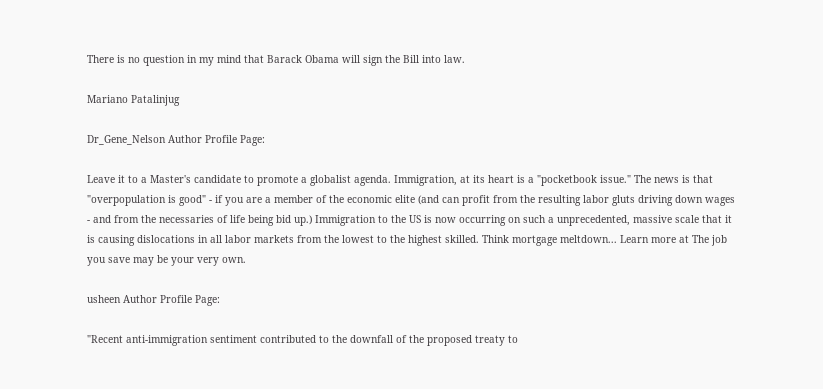There is no question in my mind that Barack Obama will sign the Bill into law.

Mariano Patalinjug

Dr_Gene_Nelson Author Profile Page:

Leave it to a Master's candidate to promote a globalist agenda. Immigration, at its heart is a "pocketbook issue." The news is that "overpopulation is good" - if you are a member of the economic elite (and can profit from the resulting labor gluts driving down wages - and from the necessaries of life being bid up.) Immigration to the US is now occurring on such a unprecedented, massive scale that it is causing dislocations in all labor markets from the lowest to the highest skilled. Think mortgage meltdown... Learn more at The job you save may be your very own.

usheen Author Profile Page:

"Recent anti-immigration sentiment contributed to the downfall of the proposed treaty to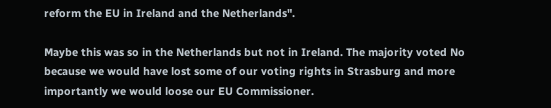reform the EU in Ireland and the Netherlands".

Maybe this was so in the Netherlands but not in Ireland. The majority voted No because we would have lost some of our voting rights in Strasburg and more importantly we would loose our EU Commissioner.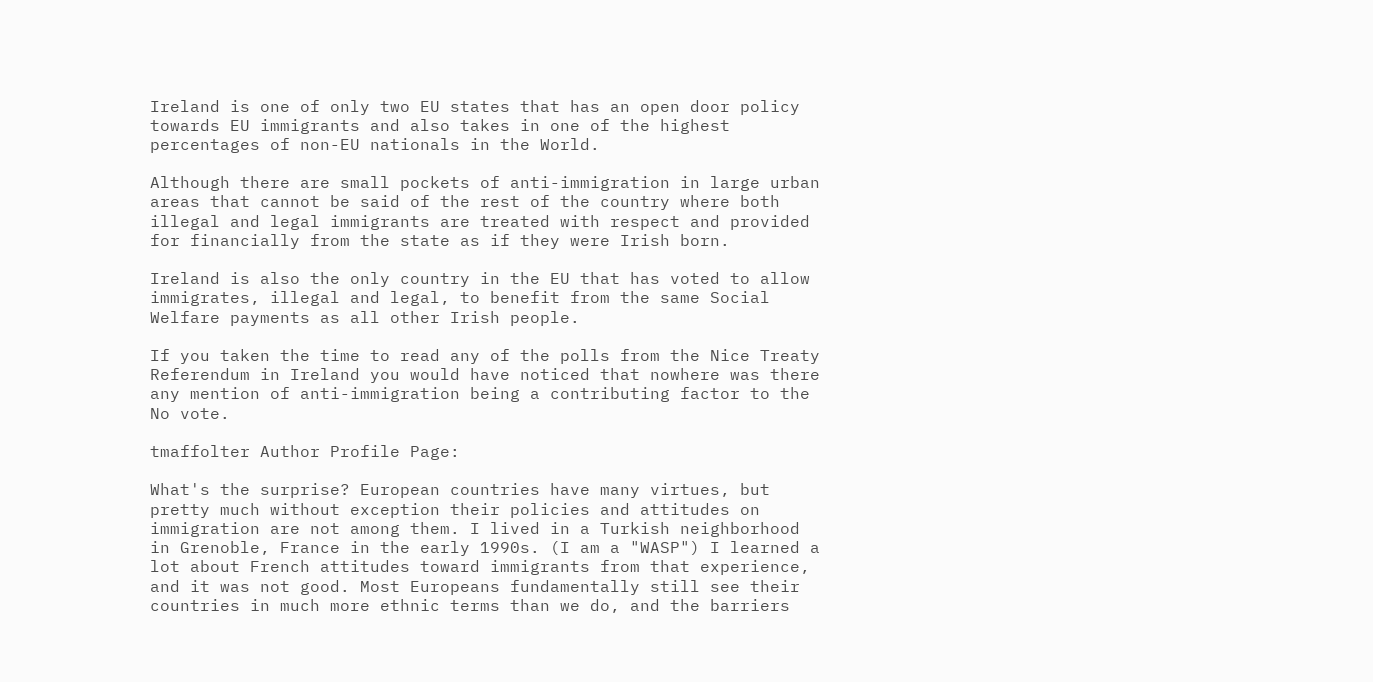Ireland is one of only two EU states that has an open door policy towards EU immigrants and also takes in one of the highest percentages of non-EU nationals in the World.

Although there are small pockets of anti-immigration in large urban areas that cannot be said of the rest of the country where both illegal and legal immigrants are treated with respect and provided for financially from the state as if they were Irish born.

Ireland is also the only country in the EU that has voted to allow immigrates, illegal and legal, to benefit from the same Social Welfare payments as all other Irish people.

If you taken the time to read any of the polls from the Nice Treaty Referendum in Ireland you would have noticed that nowhere was there any mention of anti-immigration being a contributing factor to the No vote.

tmaffolter Author Profile Page:

What's the surprise? European countries have many virtues, but pretty much without exception their policies and attitudes on immigration are not among them. I lived in a Turkish neighborhood in Grenoble, France in the early 1990s. (I am a "WASP") I learned a lot about French attitudes toward immigrants from that experience, and it was not good. Most Europeans fundamentally still see their countries in much more ethnic terms than we do, and the barriers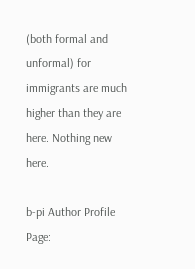(both formal and unformal) for immigrants are much higher than they are here. Nothing new here.

b-pi Author Profile Page: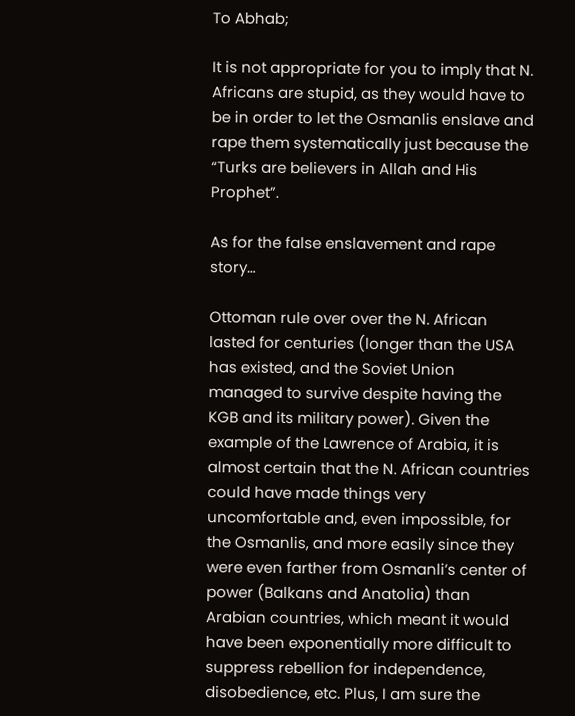To Abhab;

It is not appropriate for you to imply that N. Africans are stupid, as they would have to be in order to let the Osmanlis enslave and rape them systematically just because the “Turks are believers in Allah and His Prophet”.

As for the false enslavement and rape story…

Ottoman rule over over the N. African lasted for centuries (longer than the USA has existed, and the Soviet Union managed to survive despite having the KGB and its military power). Given the example of the Lawrence of Arabia, it is almost certain that the N. African countries could have made things very uncomfortable and, even impossible, for the Osmanlis, and more easily since they were even farther from Osmanli’s center of power (Balkans and Anatolia) than Arabian countries, which meant it would have been exponentially more difficult to suppress rebellion for independence, disobedience, etc. Plus, I am sure the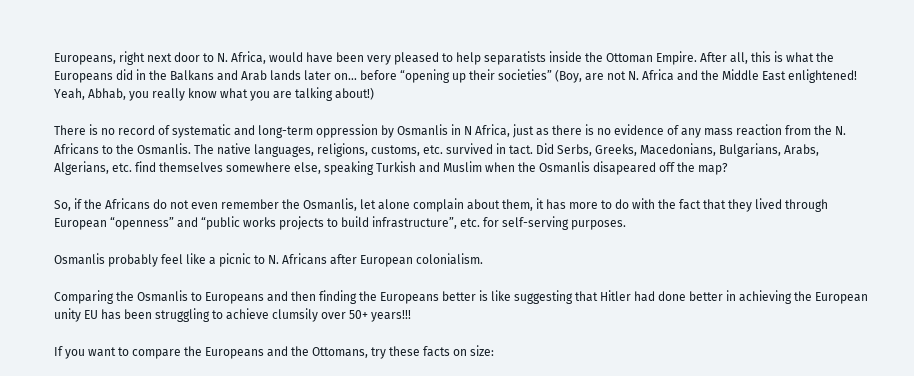Europeans, right next door to N. Africa, would have been very pleased to help separatists inside the Ottoman Empire. After all, this is what the Europeans did in the Balkans and Arab lands later on… before “opening up their societies” (Boy, are not N. Africa and the Middle East enlightened! Yeah, Abhab, you really know what you are talking about!)

There is no record of systematic and long-term oppression by Osmanlis in N Africa, just as there is no evidence of any mass reaction from the N. Africans to the Osmanlis. The native languages, religions, customs, etc. survived in tact. Did Serbs, Greeks, Macedonians, Bulgarians, Arabs, Algerians, etc. find themselves somewhere else, speaking Turkish and Muslim when the Osmanlis disapeared off the map?

So, if the Africans do not even remember the Osmanlis, let alone complain about them, it has more to do with the fact that they lived through European “openness” and “public works projects to build infrastructure”, etc. for self-serving purposes.

Osmanlis probably feel like a picnic to N. Africans after European colonialism.

Comparing the Osmanlis to Europeans and then finding the Europeans better is like suggesting that Hitler had done better in achieving the European unity EU has been struggling to achieve clumsily over 50+ years!!!

If you want to compare the Europeans and the Ottomans, try these facts on size: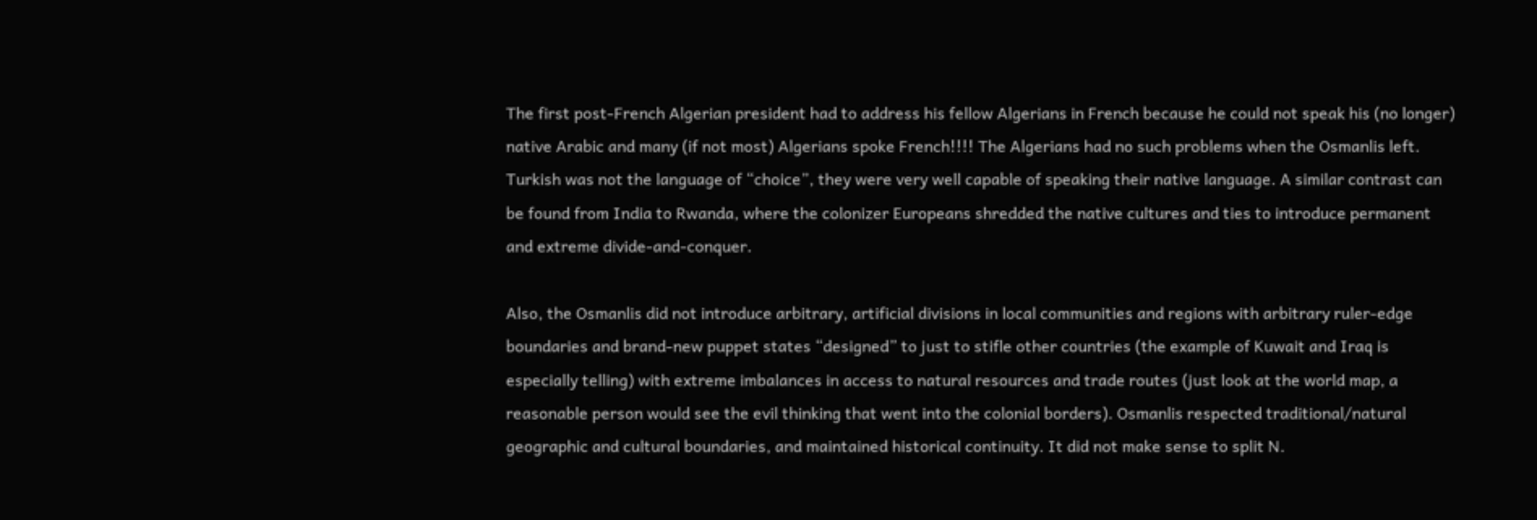The first post-French Algerian president had to address his fellow Algerians in French because he could not speak his (no longer) native Arabic and many (if not most) Algerians spoke French!!!! The Algerians had no such problems when the Osmanlis left. Turkish was not the language of “choice”, they were very well capable of speaking their native language. A similar contrast can be found from India to Rwanda, where the colonizer Europeans shredded the native cultures and ties to introduce permanent and extreme divide-and-conquer.

Also, the Osmanlis did not introduce arbitrary, artificial divisions in local communities and regions with arbitrary ruler-edge boundaries and brand-new puppet states “designed” to just to stifle other countries (the example of Kuwait and Iraq is especially telling) with extreme imbalances in access to natural resources and trade routes (just look at the world map, a reasonable person would see the evil thinking that went into the colonial borders). Osmanlis respected traditional/natural geographic and cultural boundaries, and maintained historical continuity. It did not make sense to split N.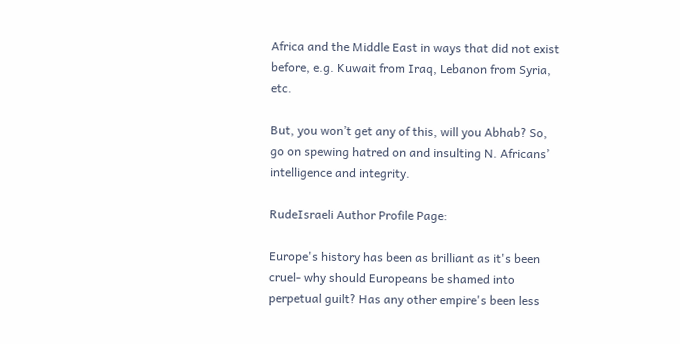Africa and the Middle East in ways that did not exist before, e.g. Kuwait from Iraq, Lebanon from Syria, etc.

But, you won’t get any of this, will you Abhab? So, go on spewing hatred on and insulting N. Africans’ intelligence and integrity.

RudeIsraeli Author Profile Page:

Europe's history has been as brilliant as it's been cruel- why should Europeans be shamed into perpetual guilt? Has any other empire's been less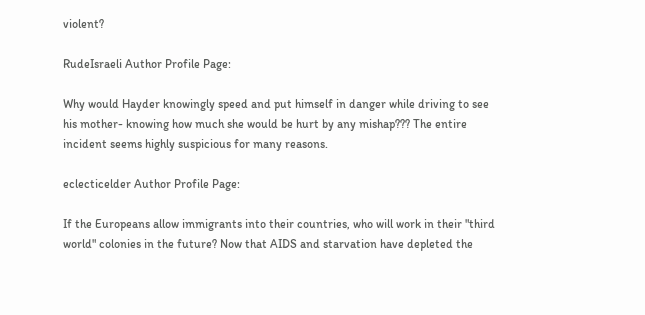violent?

RudeIsraeli Author Profile Page:

Why would Hayder knowingly speed and put himself in danger while driving to see his mother- knowing how much she would be hurt by any mishap??? The entire incident seems highly suspicious for many reasons.

eclecticelder Author Profile Page:

If the Europeans allow immigrants into their countries, who will work in their "third world" colonies in the future? Now that AIDS and starvation have depleted the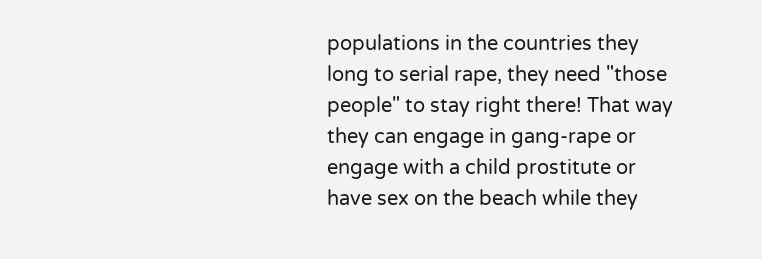populations in the countries they long to serial rape, they need "those people" to stay right there! That way they can engage in gang-rape or engage with a child prostitute or have sex on the beach while they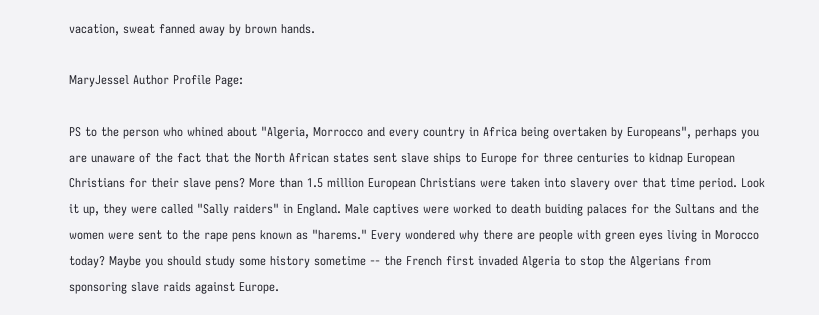vacation, sweat fanned away by brown hands.

MaryJessel Author Profile Page:

PS to the person who whined about "Algeria, Morrocco and every country in Africa being overtaken by Europeans", perhaps you are unaware of the fact that the North African states sent slave ships to Europe for three centuries to kidnap European Christians for their slave pens? More than 1.5 million European Christians were taken into slavery over that time period. Look it up, they were called "Sally raiders" in England. Male captives were worked to death buiding palaces for the Sultans and the women were sent to the rape pens known as "harems." Every wondered why there are people with green eyes living in Morocco today? Maybe you should study some history sometime -- the French first invaded Algeria to stop the Algerians from sponsoring slave raids against Europe.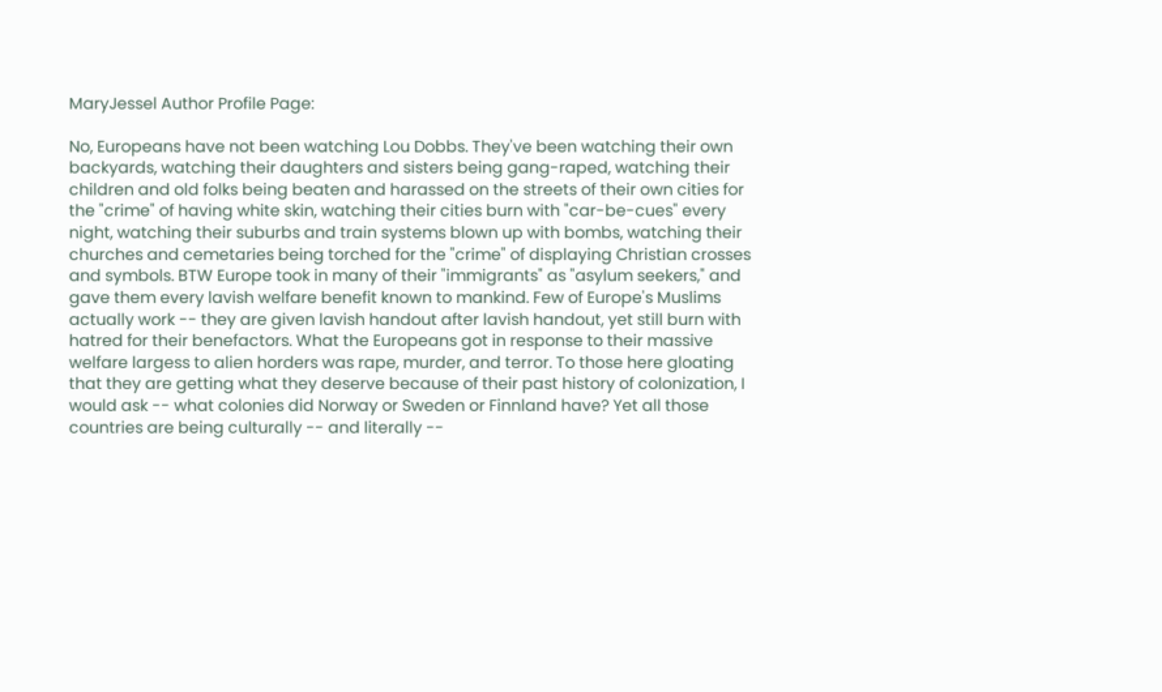MaryJessel Author Profile Page:

No, Europeans have not been watching Lou Dobbs. They've been watching their own backyards, watching their daughters and sisters being gang-raped, watching their children and old folks being beaten and harassed on the streets of their own cities for the "crime" of having white skin, watching their cities burn with "car-be-cues" every night, watching their suburbs and train systems blown up with bombs, watching their churches and cemetaries being torched for the "crime" of displaying Christian crosses and symbols. BTW Europe took in many of their "immigrants" as "asylum seekers," and gave them every lavish welfare benefit known to mankind. Few of Europe's Muslims actually work -- they are given lavish handout after lavish handout, yet still burn with hatred for their benefactors. What the Europeans got in response to their massive welfare largess to alien horders was rape, murder, and terror. To those here gloating that they are getting what they deserve because of their past history of colonization, I would ask -- what colonies did Norway or Sweden or Finnland have? Yet all those countries are being culturally -- and literally --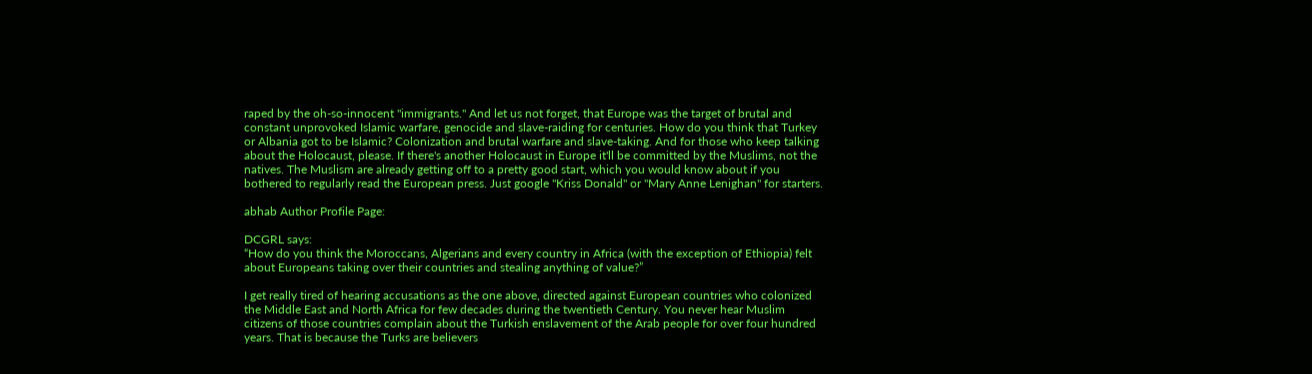raped by the oh-so-innocent "immigrants." And let us not forget, that Europe was the target of brutal and constant unprovoked Islamic warfare, genocide and slave-raiding for centuries. How do you think that Turkey or Albania got to be Islamic? Colonization and brutal warfare and slave-taking. And for those who keep talking about the Holocaust, please. If there's another Holocaust in Europe it'll be committed by the Muslims, not the natives. The Muslism are already getting off to a pretty good start, which you would know about if you bothered to regularly read the European press. Just google "Kriss Donald" or "Mary Anne Lenighan" for starters.

abhab Author Profile Page:

DCGRL says:
“How do you think the Moroccans, Algerians and every country in Africa (with the exception of Ethiopia) felt about Europeans taking over their countries and stealing anything of value?”

I get really tired of hearing accusations as the one above, directed against European countries who colonized the Middle East and North Africa for few decades during the twentieth Century. You never hear Muslim citizens of those countries complain about the Turkish enslavement of the Arab people for over four hundred years. That is because the Turks are believers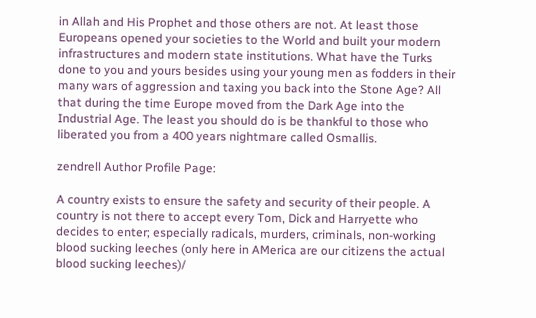in Allah and His Prophet and those others are not. At least those Europeans opened your societies to the World and built your modern infrastructures and modern state institutions. What have the Turks done to you and yours besides using your young men as fodders in their many wars of aggression and taxing you back into the Stone Age? All that during the time Europe moved from the Dark Age into the Industrial Age. The least you should do is be thankful to those who liberated you from a 400 years nightmare called Osmallis.

zendrell Author Profile Page:

A country exists to ensure the safety and security of their people. A country is not there to accept every Tom, Dick and Harryette who decides to enter; especially radicals, murders, criminals, non-working blood sucking leeches (only here in AMerica are our citizens the actual blood sucking leeches)/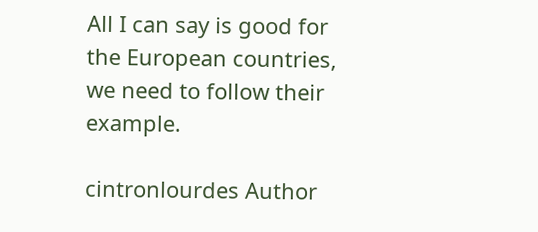All I can say is good for the European countries, we need to follow their example.

cintronlourdes Author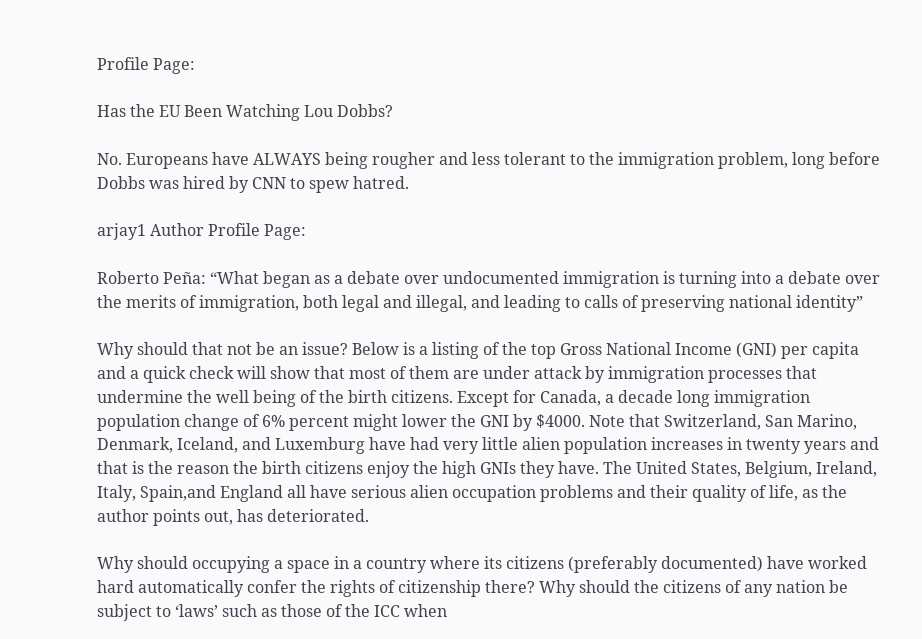Profile Page:

Has the EU Been Watching Lou Dobbs?

No. Europeans have ALWAYS being rougher and less tolerant to the immigration problem, long before Dobbs was hired by CNN to spew hatred.

arjay1 Author Profile Page:

Roberto Peña: “What began as a debate over undocumented immigration is turning into a debate over the merits of immigration, both legal and illegal, and leading to calls of preserving national identity”

Why should that not be an issue? Below is a listing of the top Gross National Income (GNI) per capita and a quick check will show that most of them are under attack by immigration processes that undermine the well being of the birth citizens. Except for Canada, a decade long immigration population change of 6% percent might lower the GNI by $4000. Note that Switzerland, San Marino, Denmark, Iceland, and Luxemburg have had very little alien population increases in twenty years and that is the reason the birth citizens enjoy the high GNIs they have. The United States, Belgium, Ireland, Italy, Spain,and England all have serious alien occupation problems and their quality of life, as the author points out, has deteriorated.

Why should occupying a space in a country where its citizens (preferably documented) have worked hard automatically confer the rights of citizenship there? Why should the citizens of any nation be subject to ‘laws’ such as those of the ICC when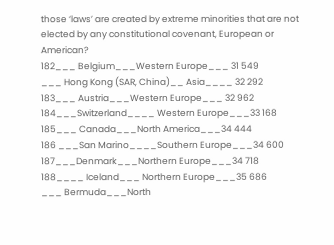those ‘laws’ are created by extreme minorities that are not elected by any constitutional covenant, European or American?
182___ Belgium___Western Europe___ 31 549
___ Hong Kong (SAR, China)__ Asia____ 32 292
183___ Austria___Western Europe___ 32 962
184___Switzerland____ Western Europe___33 168
185___ Canada___North America___34 444
186 ___San Marino____Southern Europe___34 600
187___Denmark___Northern Europe___34 718
188____ Iceland___ Northern Europe___35 686
___ Bermuda___North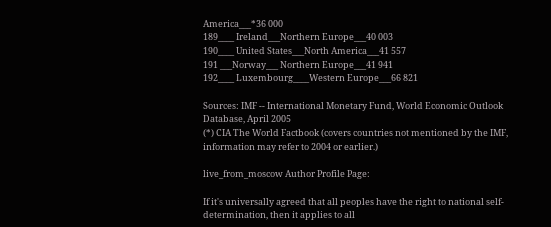America___*36 000
189____ Ireland___Northern Europe___40 003
190____ United States___North America___41 557
191 ___Norway___ Northern Europe___41 941
192____ Luxembourg____Western Europe___66 821

Sources: IMF -- International Monetary Fund, World Economic Outlook Database, April 2005
(*) CIA The World Factbook (covers countries not mentioned by the IMF, information may refer to 2004 or earlier.)

live_from_moscow Author Profile Page:

If it's universally agreed that all peoples have the right to national self-determination, then it applies to all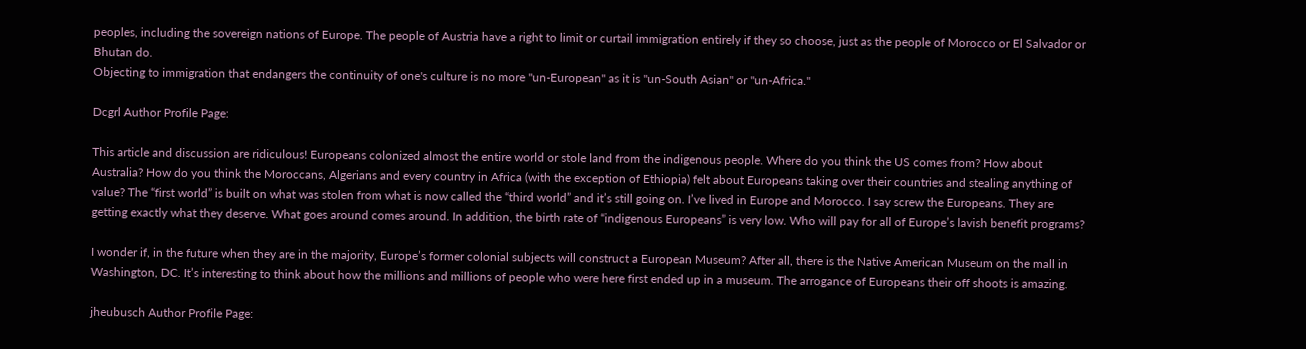peoples, including the sovereign nations of Europe. The people of Austria have a right to limit or curtail immigration entirely if they so choose, just as the people of Morocco or El Salvador or Bhutan do.
Objecting to immigration that endangers the continuity of one's culture is no more "un-European" as it is "un-South Asian" or "un-Africa."

Dcgrl Author Profile Page:

This article and discussion are ridiculous! Europeans colonized almost the entire world or stole land from the indigenous people. Where do you think the US comes from? How about Australia? How do you think the Moroccans, Algerians and every country in Africa (with the exception of Ethiopia) felt about Europeans taking over their countries and stealing anything of value? The “first world” is built on what was stolen from what is now called the “third world” and it’s still going on. I’ve lived in Europe and Morocco. I say screw the Europeans. They are getting exactly what they deserve. What goes around comes around. In addition, the birth rate of “indigenous Europeans” is very low. Who will pay for all of Europe’s lavish benefit programs?

I wonder if, in the future when they are in the majority, Europe’s former colonial subjects will construct a European Museum? After all, there is the Native American Museum on the mall in Washington, DC. It’s interesting to think about how the millions and millions of people who were here first ended up in a museum. The arrogance of Europeans their off shoots is amazing.

jheubusch Author Profile Page: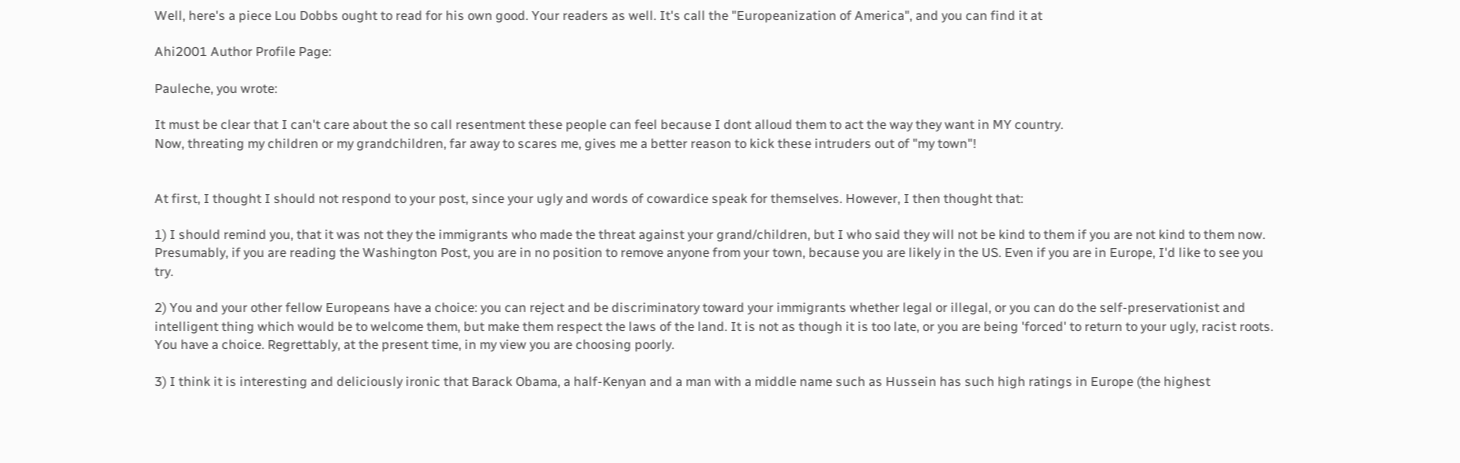Well, here's a piece Lou Dobbs ought to read for his own good. Your readers as well. It's call the "Europeanization of America", and you can find it at

Ahi2001 Author Profile Page:

Pauleche, you wrote:

It must be clear that I can't care about the so call resentment these people can feel because I dont alloud them to act the way they want in MY country.
Now, threating my children or my grandchildren, far away to scares me, gives me a better reason to kick these intruders out of "my town"!


At first, I thought I should not respond to your post, since your ugly and words of cowardice speak for themselves. However, I then thought that:

1) I should remind you, that it was not they the immigrants who made the threat against your grand/children, but I who said they will not be kind to them if you are not kind to them now. Presumably, if you are reading the Washington Post, you are in no position to remove anyone from your town, because you are likely in the US. Even if you are in Europe, I'd like to see you try.

2) You and your other fellow Europeans have a choice: you can reject and be discriminatory toward your immigrants whether legal or illegal, or you can do the self-preservationist and intelligent thing which would be to welcome them, but make them respect the laws of the land. It is not as though it is too late, or you are being 'forced' to return to your ugly, racist roots. You have a choice. Regrettably, at the present time, in my view you are choosing poorly.

3) I think it is interesting and deliciously ironic that Barack Obama, a half-Kenyan and a man with a middle name such as Hussein has such high ratings in Europe (the highest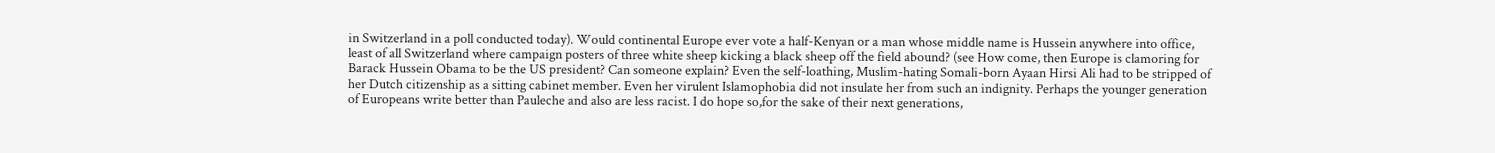in Switzerland in a poll conducted today). Would continental Europe ever vote a half-Kenyan or a man whose middle name is Hussein anywhere into office, least of all Switzerland where campaign posters of three white sheep kicking a black sheep off the field abound? (see How come, then Europe is clamoring for Barack Hussein Obama to be the US president? Can someone explain? Even the self-loathing, Muslim-hating Somali-born Ayaan Hirsi Ali had to be stripped of her Dutch citizenship as a sitting cabinet member. Even her virulent Islamophobia did not insulate her from such an indignity. Perhaps the younger generation of Europeans write better than Pauleche and also are less racist. I do hope so,for the sake of their next generations,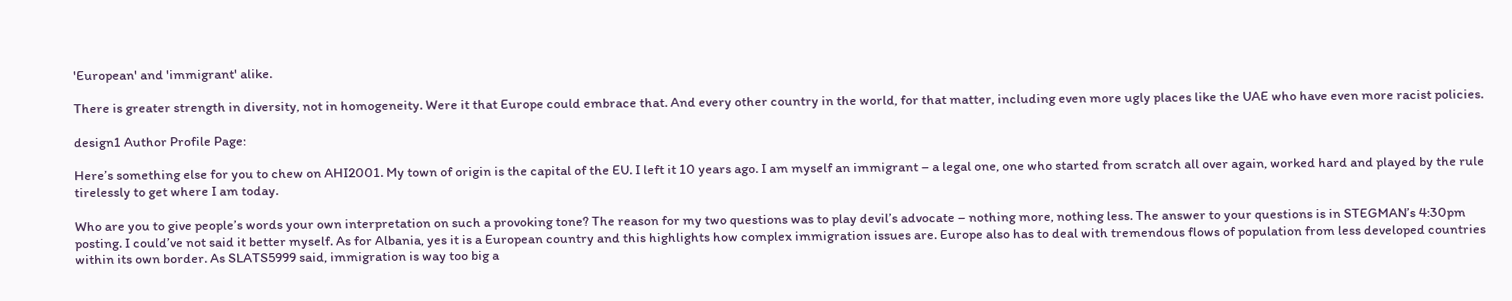'European' and 'immigrant' alike.

There is greater strength in diversity, not in homogeneity. Were it that Europe could embrace that. And every other country in the world, for that matter, including even more ugly places like the UAE who have even more racist policies.

design1 Author Profile Page:

Here’s something else for you to chew on AHI2001. My town of origin is the capital of the EU. I left it 10 years ago. I am myself an immigrant – a legal one, one who started from scratch all over again, worked hard and played by the rule tirelessly to get where I am today.

Who are you to give people’s words your own interpretation on such a provoking tone? The reason for my two questions was to play devil’s advocate – nothing more, nothing less. The answer to your questions is in STEGMAN’s 4:30pm posting. I could’ve not said it better myself. As for Albania, yes it is a European country and this highlights how complex immigration issues are. Europe also has to deal with tremendous flows of population from less developed countries within its own border. As SLATS5999 said, immigration is way too big a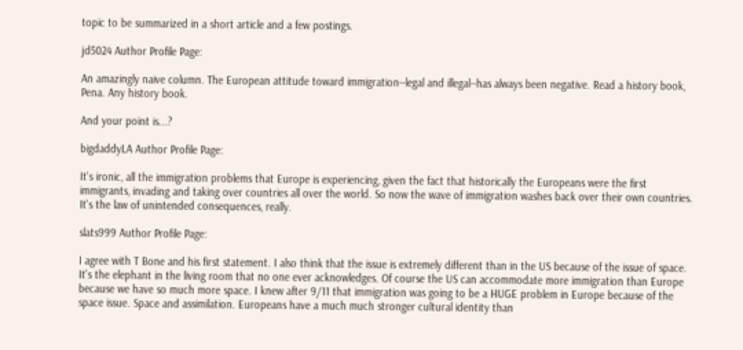topic to be summarized in a short article and a few postings.

jd5024 Author Profile Page:

An amazingly naive column. The European attitude toward immigration--legal and illegal--has always been negative. Read a history book, Pena. Any history book.

And your point is...?

bigdaddyLA Author Profile Page:

It's ironic, all the immigration problems that Europe is experiencing, given the fact that historically the Europeans were the first immigrants, invading and taking over countries all over the world. So now the wave of immigration washes back over their own countries. It's the law of unintended consequences, really.

slats999 Author Profile Page:

I agree with T Bone and his first statement. I also think that the issue is extremely different than in the US because of the issue of space. It's the elephant in the living room that no one ever acknowledges. Of course the US can accommodate more immigration than Europe because we have so much more space. I knew after 9/11 that immigration was going to be a HUGE problem in Europe because of the space issue. Space and assimilation. Europeans have a much much stronger cultural identity than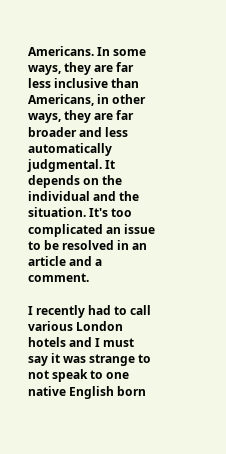Americans. In some ways, they are far less inclusive than Americans, in other ways, they are far broader and less automatically judgmental. It depends on the individual and the situation. It's too complicated an issue to be resolved in an article and a comment.

I recently had to call various London hotels and I must say it was strange to not speak to one native English born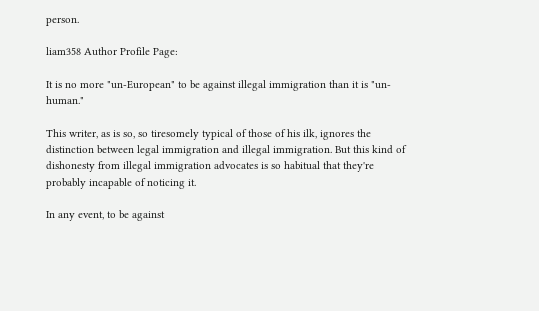person.

liam358 Author Profile Page:

It is no more "un-European" to be against illegal immigration than it is "un-human."

This writer, as is so, so tiresomely typical of those of his ilk, ignores the distinction between legal immigration and illegal immigration. But this kind of dishonesty from illegal immigration advocates is so habitual that they're probably incapable of noticing it.

In any event, to be against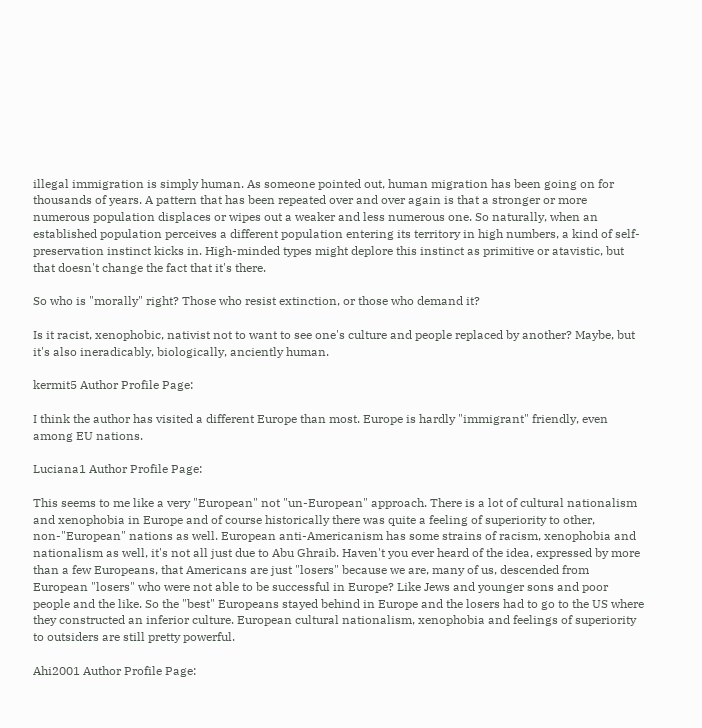illegal immigration is simply human. As someone pointed out, human migration has been going on for thousands of years. A pattern that has been repeated over and over again is that a stronger or more numerous population displaces or wipes out a weaker and less numerous one. So naturally, when an established population perceives a different population entering its territory in high numbers, a kind of self-preservation instinct kicks in. High-minded types might deplore this instinct as primitive or atavistic, but that doesn't change the fact that it's there.

So who is "morally" right? Those who resist extinction, or those who demand it?

Is it racist, xenophobic, nativist not to want to see one's culture and people replaced by another? Maybe, but it's also ineradicably, biologically, anciently human.

kermit5 Author Profile Page:

I think the author has visited a different Europe than most. Europe is hardly "immigrant" friendly, even among EU nations.

Luciana1 Author Profile Page:

This seems to me like a very "European" not "un-European" approach. There is a lot of cultural nationalism and xenophobia in Europe and of course historically there was quite a feeling of superiority to other, non-"European" nations as well. European anti-Americanism has some strains of racism, xenophobia and nationalism as well, it's not all just due to Abu Ghraib. Haven't you ever heard of the idea, expressed by more than a few Europeans, that Americans are just "losers" because we are, many of us, descended from European "losers" who were not able to be successful in Europe? Like Jews and younger sons and poor people and the like. So the "best" Europeans stayed behind in Europe and the losers had to go to the US where they constructed an inferior culture. European cultural nationalism, xenophobia and feelings of superiority to outsiders are still pretty powerful.

Ahi2001 Author Profile Page: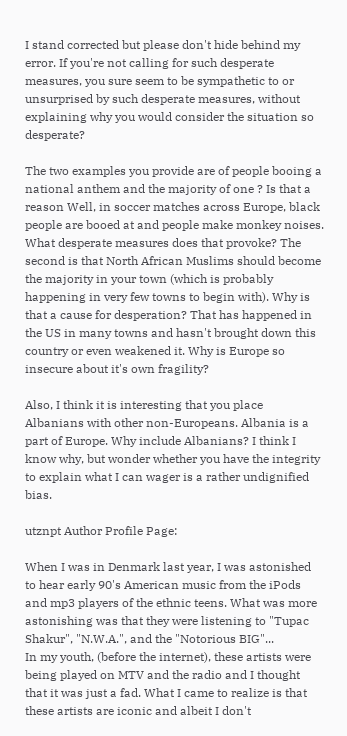I stand corrected but please don't hide behind my error. If you're not calling for such desperate measures, you sure seem to be sympathetic to or unsurprised by such desperate measures, without explaining why you would consider the situation so desperate?

The two examples you provide are of people booing a national anthem and the majority of one ? Is that a reason Well, in soccer matches across Europe, black people are booed at and people make monkey noises. What desperate measures does that provoke? The second is that North African Muslims should become the majority in your town (which is probably happening in very few towns to begin with). Why is that a cause for desperation? That has happened in the US in many towns and hasn't brought down this country or even weakened it. Why is Europe so insecure about it's own fragility?

Also, I think it is interesting that you place Albanians with other non-Europeans. Albania is a part of Europe. Why include Albanians? I think I know why, but wonder whether you have the integrity to explain what I can wager is a rather undignified bias.

utznpt Author Profile Page:

When I was in Denmark last year, I was astonished to hear early 90's American music from the iPods and mp3 players of the ethnic teens. What was more astonishing was that they were listening to "Tupac Shakur", "N.W.A.", and the "Notorious BIG"...
In my youth, (before the internet), these artists were being played on MTV and the radio and I thought that it was just a fad. What I came to realize is that these artists are iconic and albeit I don't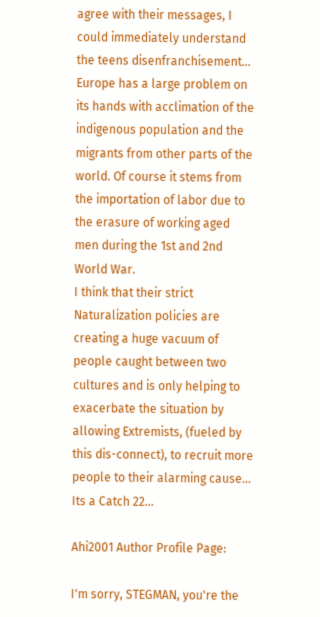agree with their messages, I could immediately understand the teens disenfranchisement...
Europe has a large problem on its hands with acclimation of the indigenous population and the migrants from other parts of the world. Of course it stems from the importation of labor due to the erasure of working aged men during the 1st and 2nd World War.
I think that their strict Naturalization policies are creating a huge vacuum of people caught between two cultures and is only helping to exacerbate the situation by allowing Extremists, (fueled by this dis-connect), to recruit more people to their alarming cause...
Its a Catch 22...

Ahi2001 Author Profile Page:

I'm sorry, STEGMAN, you're the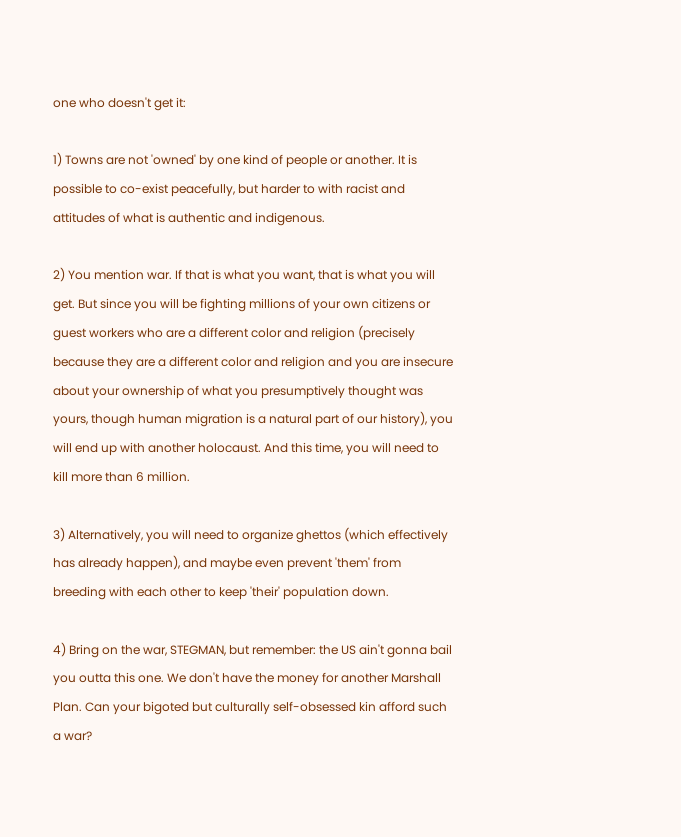one who doesn't get it:

1) Towns are not 'owned' by one kind of people or another. It is possible to co-exist peacefully, but harder to with racist and attitudes of what is authentic and indigenous.

2) You mention war. If that is what you want, that is what you will get. But since you will be fighting millions of your own citizens or guest workers who are a different color and religion (precisely because they are a different color and religion and you are insecure about your ownership of what you presumptively thought was yours, though human migration is a natural part of our history), you will end up with another holocaust. And this time, you will need to kill more than 6 million.

3) Alternatively, you will need to organize ghettos (which effectively has already happen), and maybe even prevent 'them' from breeding with each other to keep 'their' population down.

4) Bring on the war, STEGMAN, but remember: the US ain't gonna bail you outta this one. We don't have the money for another Marshall Plan. Can your bigoted but culturally self-obsessed kin afford such a war?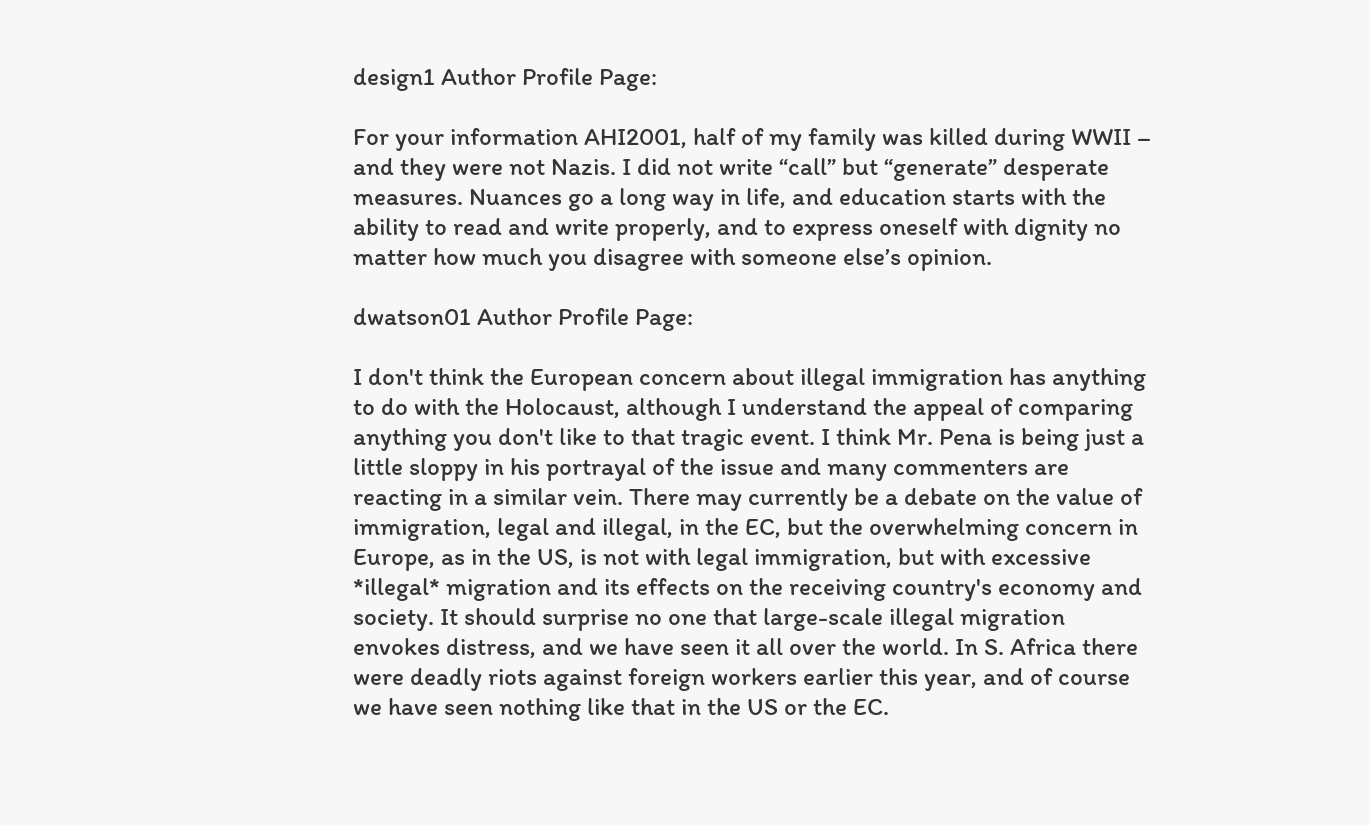design1 Author Profile Page:

For your information AHI2001, half of my family was killed during WWII – and they were not Nazis. I did not write “call” but “generate” desperate measures. Nuances go a long way in life, and education starts with the ability to read and write properly, and to express oneself with dignity no matter how much you disagree with someone else’s opinion.

dwatson01 Author Profile Page:

I don't think the European concern about illegal immigration has anything to do with the Holocaust, although I understand the appeal of comparing anything you don't like to that tragic event. I think Mr. Pena is being just a little sloppy in his portrayal of the issue and many commenters are reacting in a similar vein. There may currently be a debate on the value of immigration, legal and illegal, in the EC, but the overwhelming concern in Europe, as in the US, is not with legal immigration, but with excessive *illegal* migration and its effects on the receiving country's economy and society. It should surprise no one that large-scale illegal migration envokes distress, and we have seen it all over the world. In S. Africa there were deadly riots against foreign workers earlier this year, and of course we have seen nothing like that in the US or the EC.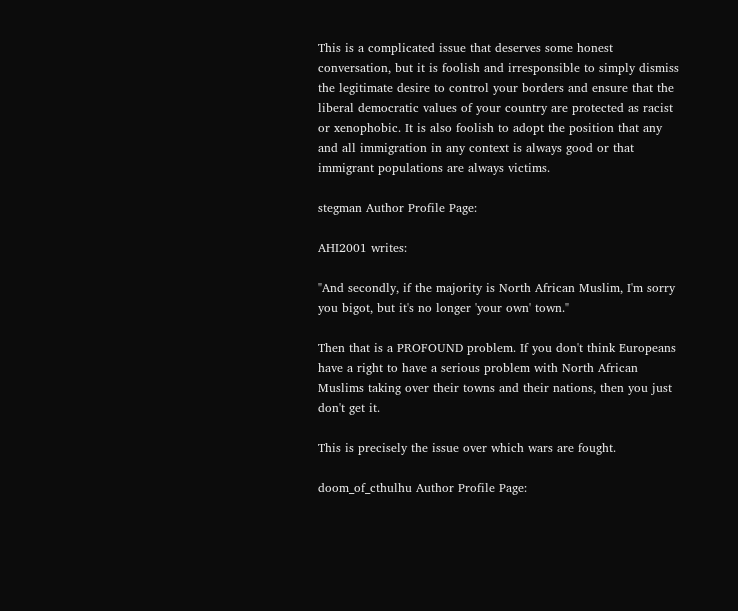This is a complicated issue that deserves some honest conversation, but it is foolish and irresponsible to simply dismiss the legitimate desire to control your borders and ensure that the liberal democratic values of your country are protected as racist or xenophobic. It is also foolish to adopt the position that any and all immigration in any context is always good or that immigrant populations are always victims.

stegman Author Profile Page:

AHI2001 writes:

"And secondly, if the majority is North African Muslim, I'm sorry you bigot, but it's no longer 'your own' town."

Then that is a PROFOUND problem. If you don't think Europeans have a right to have a serious problem with North African Muslims taking over their towns and their nations, then you just don't get it.

This is precisely the issue over which wars are fought.

doom_of_cthulhu Author Profile Page: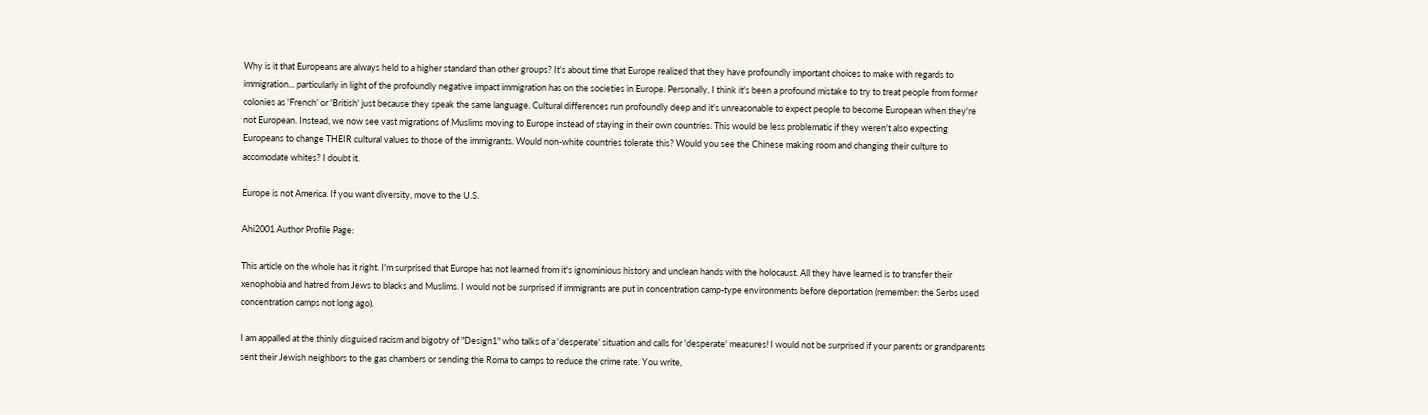Why is it that Europeans are always held to a higher standard than other groups? It's about time that Europe realized that they have profoundly important choices to make with regards to immigration... particularly in light of the profoundly negative impact immigration has on the societies in Europe. Personally, I think it's been a profound mistake to try to treat people from former colonies as 'French' or 'British' just because they speak the same language. Cultural differences run profoundly deep and it's unreasonable to expect people to become European when they're not European. Instead, we now see vast migrations of Muslims moving to Europe instead of staying in their own countries. This would be less problematic if they weren't also expecting Europeans to change THEIR cultural values to those of the immigrants. Would non-white countries tolerate this? Would you see the Chinese making room and changing their culture to accomodate whites? I doubt it.

Europe is not America. If you want diversity, move to the U.S.

Ahi2001 Author Profile Page:

This article on the whole has it right. I'm surprised that Europe has not learned from it's ignominious history and unclean hands with the holocaust. All they have learned is to transfer their xenophobia and hatred from Jews to blacks and Muslims. I would not be surprised if immigrants are put in concentration camp-type environments before deportation (remember: the Serbs used concentration camps not long ago).

I am appalled at the thinly disguised racism and bigotry of "Design1" who talks of a 'desperate' situation and calls for 'desperate' measures! I would not be surprised if your parents or grandparents sent their Jewish neighbors to the gas chambers or sending the Roma to camps to reduce the crime rate. You write,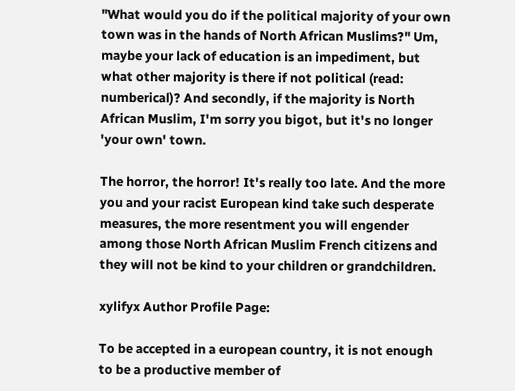"What would you do if the political majority of your own town was in the hands of North African Muslims?" Um, maybe your lack of education is an impediment, but what other majority is there if not political (read: numberical)? And secondly, if the majority is North African Muslim, I'm sorry you bigot, but it's no longer 'your own' town.

The horror, the horror! It's really too late. And the more you and your racist European kind take such desperate measures, the more resentment you will engender among those North African Muslim French citizens and they will not be kind to your children or grandchildren.

xylifyx Author Profile Page:

To be accepted in a european country, it is not enough to be a productive member of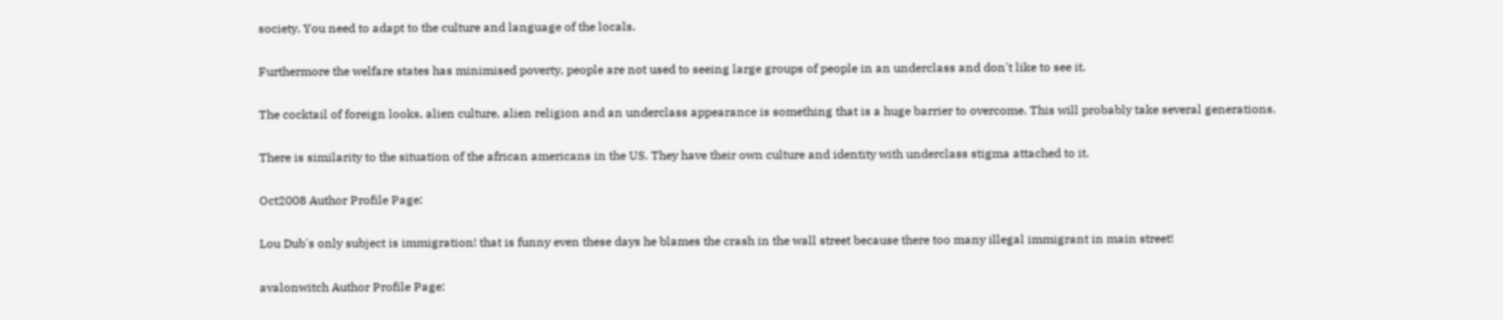society. You need to adapt to the culture and language of the locals.

Furthermore the welfare states has minimised poverty, people are not used to seeing large groups of people in an underclass and don't like to see it.

The cocktail of foreign looks, alien culture, alien religion and an underclass appearance is something that is a huge barrier to overcome. This will probably take several generations.

There is similarity to the situation of the african americans in the US. They have their own culture and identity with underclass stigma attached to it.

Oct2008 Author Profile Page:

Lou Dub's only subject is immigration! that is funny even these days he blames the crash in the wall street because there too many illegal immigrant in main street!

avalonwitch Author Profile Page: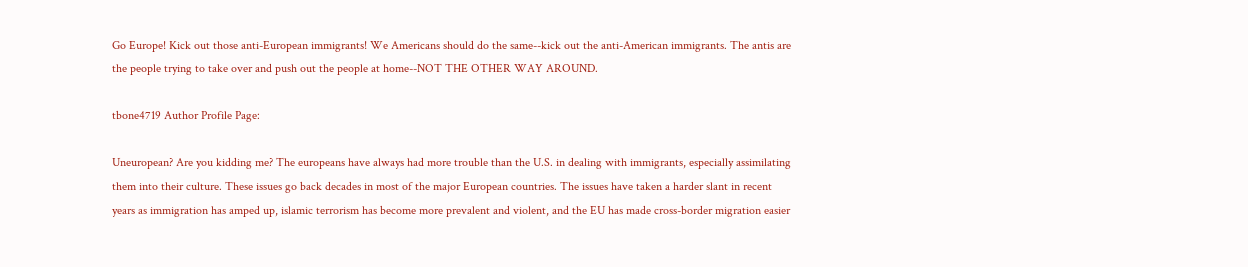Go Europe! Kick out those anti-European immigrants! We Americans should do the same--kick out the anti-American immigrants. The antis are the people trying to take over and push out the people at home--NOT THE OTHER WAY AROUND.

tbone4719 Author Profile Page:

Uneuropean? Are you kidding me? The europeans have always had more trouble than the U.S. in dealing with immigrants, especially assimilating them into their culture. These issues go back decades in most of the major European countries. The issues have taken a harder slant in recent years as immigration has amped up, islamic terrorism has become more prevalent and violent, and the EU has made cross-border migration easier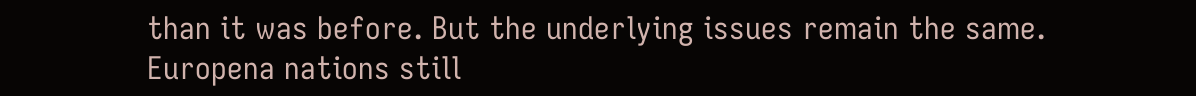than it was before. But the underlying issues remain the same. Europena nations still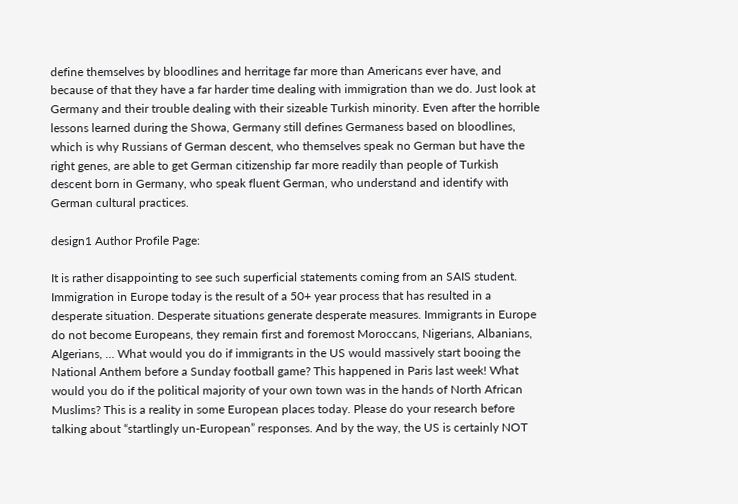define themselves by bloodlines and herritage far more than Americans ever have, and because of that they have a far harder time dealing with immigration than we do. Just look at Germany and their trouble dealing with their sizeable Turkish minority. Even after the horrible lessons learned during the Showa, Germany still defines Germaness based on bloodlines, which is why Russians of German descent, who themselves speak no German but have the right genes, are able to get German citizenship far more readily than people of Turkish descent born in Germany, who speak fluent German, who understand and identify with German cultural practices.

design1 Author Profile Page:

It is rather disappointing to see such superficial statements coming from an SAIS student. Immigration in Europe today is the result of a 50+ year process that has resulted in a desperate situation. Desperate situations generate desperate measures. Immigrants in Europe do not become Europeans, they remain first and foremost Moroccans, Nigerians, Albanians, Algerians, … What would you do if immigrants in the US would massively start booing the National Anthem before a Sunday football game? This happened in Paris last week! What would you do if the political majority of your own town was in the hands of North African Muslims? This is a reality in some European places today. Please do your research before talking about “startlingly un-European” responses. And by the way, the US is certainly NOT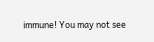immune! You may not see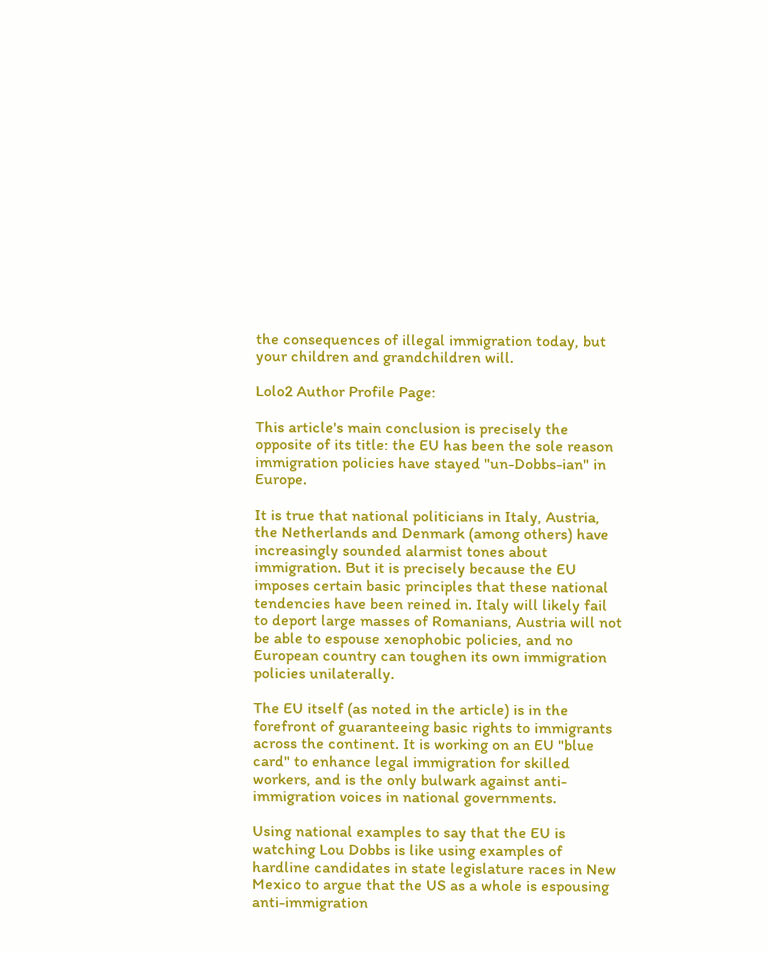the consequences of illegal immigration today, but your children and grandchildren will.

Lolo2 Author Profile Page:

This article's main conclusion is precisely the opposite of its title: the EU has been the sole reason immigration policies have stayed "un-Dobbs-ian" in Europe.

It is true that national politicians in Italy, Austria, the Netherlands and Denmark (among others) have increasingly sounded alarmist tones about immigration. But it is precisely because the EU imposes certain basic principles that these national tendencies have been reined in. Italy will likely fail to deport large masses of Romanians, Austria will not be able to espouse xenophobic policies, and no European country can toughen its own immigration policies unilaterally.

The EU itself (as noted in the article) is in the forefront of guaranteeing basic rights to immigrants across the continent. It is working on an EU "blue card" to enhance legal immigration for skilled workers, and is the only bulwark against anti-immigration voices in national governments.

Using national examples to say that the EU is watching Lou Dobbs is like using examples of hardline candidates in state legislature races in New Mexico to argue that the US as a whole is espousing anti-immigration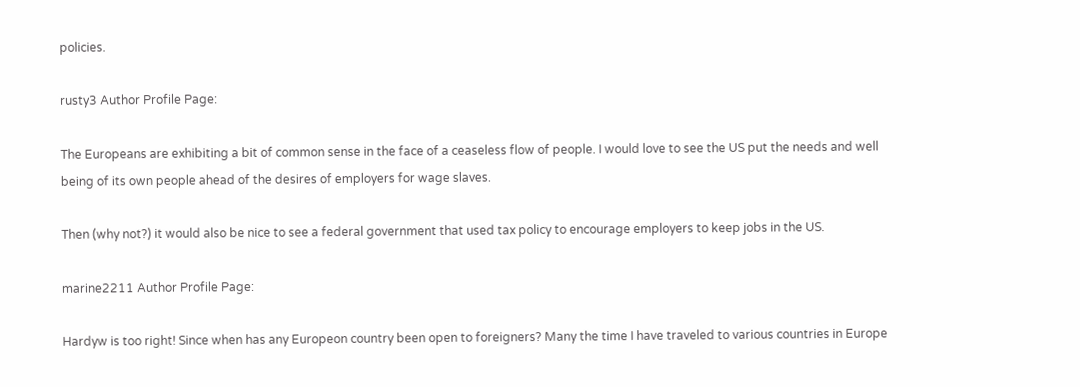policies.

rusty3 Author Profile Page:

The Europeans are exhibiting a bit of common sense in the face of a ceaseless flow of people. I would love to see the US put the needs and well being of its own people ahead of the desires of employers for wage slaves.

Then (why not?) it would also be nice to see a federal government that used tax policy to encourage employers to keep jobs in the US.

marine2211 Author Profile Page:

Hardyw is too right! Since when has any Europeon country been open to foreigners? Many the time I have traveled to various countries in Europe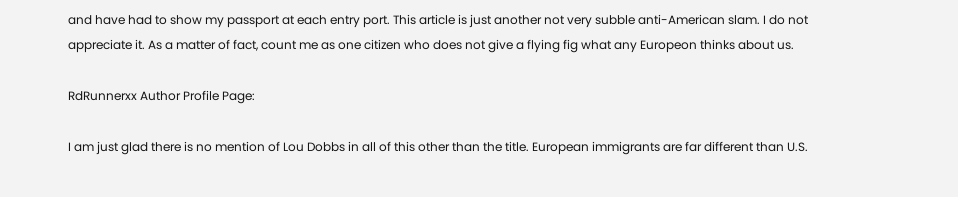and have had to show my passport at each entry port. This article is just another not very subble anti-American slam. I do not appreciate it. As a matter of fact, count me as one citizen who does not give a flying fig what any Europeon thinks about us.

RdRunnerxx Author Profile Page:

I am just glad there is no mention of Lou Dobbs in all of this other than the title. European immigrants are far different than U.S.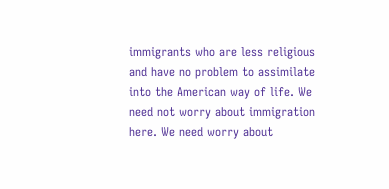immigrants who are less religious and have no problem to assimilate into the American way of life. We need not worry about immigration here. We need worry about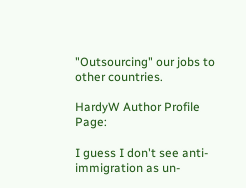"Outsourcing" our jobs to other countries.

HardyW Author Profile Page:

I guess I don't see anti-immigration as un-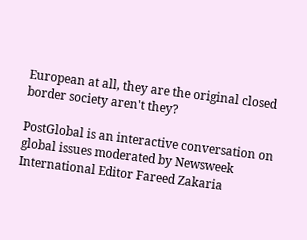European at all, they are the original closed border society aren't they?

PostGlobal is an interactive conversation on global issues moderated by Newsweek International Editor Fareed Zakaria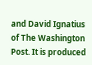and David Ignatius of The Washington Post. It is produced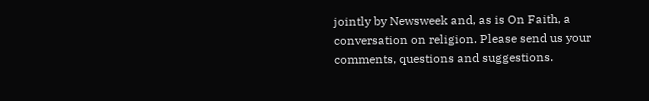jointly by Newsweek and, as is On Faith, a conversation on religion. Please send us your comments, questions and suggestions.